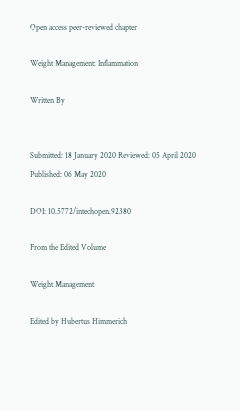Open access peer-reviewed chapter

Weight Management: Inflammation

Written By


Submitted: 18 January 2020 Reviewed: 05 April 2020 Published: 06 May 2020

DOI: 10.5772/intechopen.92380

From the Edited Volume

Weight Management

Edited by Hubertus Himmerich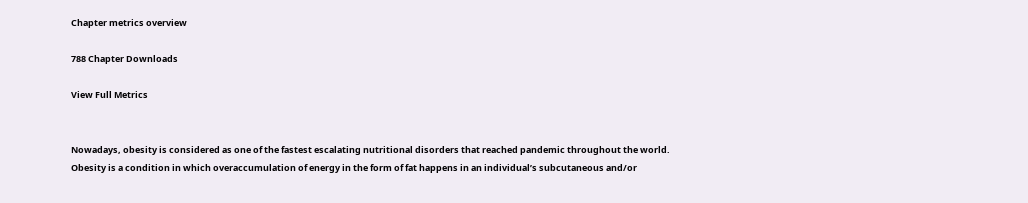Chapter metrics overview

788 Chapter Downloads

View Full Metrics


Nowadays, obesity is considered as one of the fastest escalating nutritional disorders that reached pandemic throughout the world. Obesity is a condition in which overaccumulation of energy in the form of fat happens in an individual’s subcutaneous and/or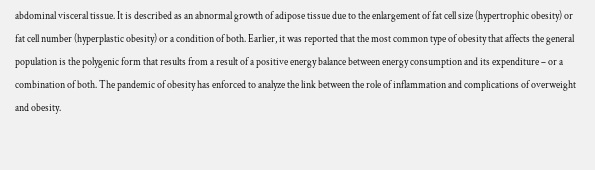abdominal visceral tissue. It is described as an abnormal growth of adipose tissue due to the enlargement of fat cell size (hypertrophic obesity) or fat cell number (hyperplastic obesity) or a condition of both. Earlier, it was reported that the most common type of obesity that affects the general population is the polygenic form that results from a result of a positive energy balance between energy consumption and its expenditure – or a combination of both. The pandemic of obesity has enforced to analyze the link between the role of inflammation and complications of overweight and obesity.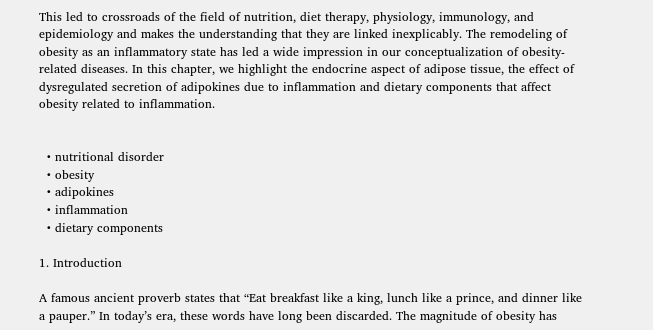This led to crossroads of the field of nutrition, diet therapy, physiology, immunology, and epidemiology and makes the understanding that they are linked inexplicably. The remodeling of obesity as an inflammatory state has led a wide impression in our conceptualization of obesity-related diseases. In this chapter, we highlight the endocrine aspect of adipose tissue, the effect of dysregulated secretion of adipokines due to inflammation and dietary components that affect obesity related to inflammation.


  • nutritional disorder
  • obesity
  • adipokines
  • inflammation
  • dietary components

1. Introduction

A famous ancient proverb states that “Eat breakfast like a king, lunch like a prince, and dinner like a pauper.” In today’s era, these words have long been discarded. The magnitude of obesity has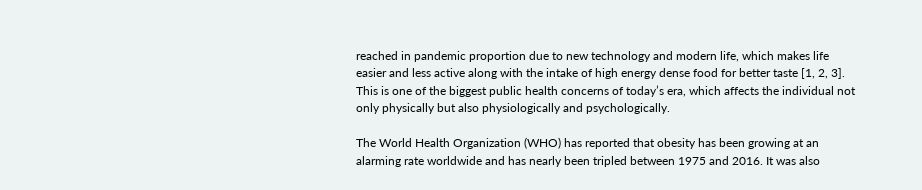reached in pandemic proportion due to new technology and modern life, which makes life easier and less active along with the intake of high energy dense food for better taste [1, 2, 3]. This is one of the biggest public health concerns of today’s era, which affects the individual not only physically but also physiologically and psychologically.

The World Health Organization (WHO) has reported that obesity has been growing at an alarming rate worldwide and has nearly been tripled between 1975 and 2016. It was also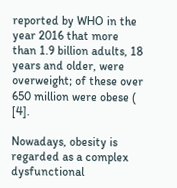reported by WHO in the year 2016 that more than 1.9 billion adults, 18 years and older, were overweight; of these over 650 million were obese ( [4].

Nowadays, obesity is regarded as a complex dysfunctional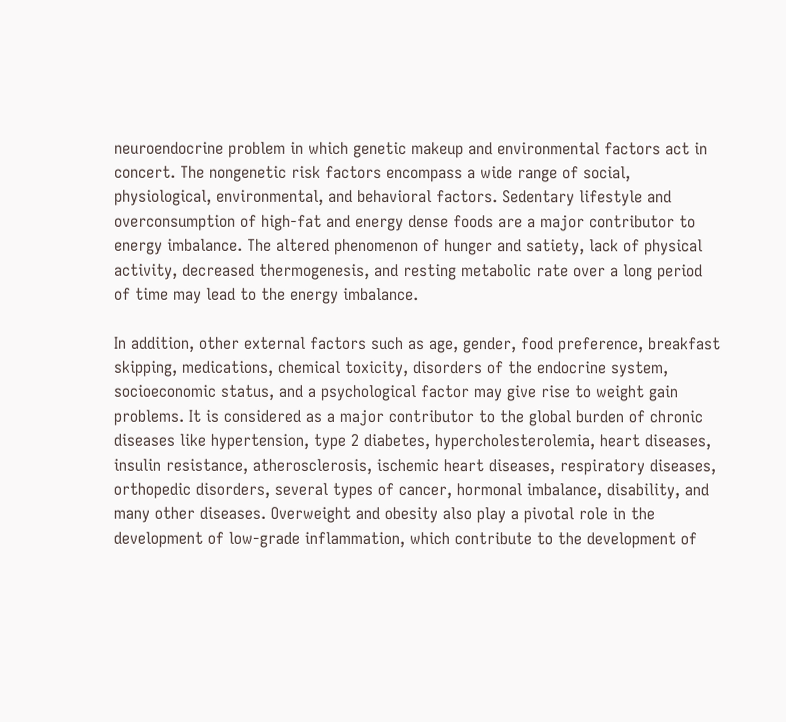neuroendocrine problem in which genetic makeup and environmental factors act in concert. The nongenetic risk factors encompass a wide range of social, physiological, environmental, and behavioral factors. Sedentary lifestyle and overconsumption of high-fat and energy dense foods are a major contributor to energy imbalance. The altered phenomenon of hunger and satiety, lack of physical activity, decreased thermogenesis, and resting metabolic rate over a long period of time may lead to the energy imbalance.

In addition, other external factors such as age, gender, food preference, breakfast skipping, medications, chemical toxicity, disorders of the endocrine system, socioeconomic status, and a psychological factor may give rise to weight gain problems. It is considered as a major contributor to the global burden of chronic diseases like hypertension, type 2 diabetes, hypercholesterolemia, heart diseases, insulin resistance, atherosclerosis, ischemic heart diseases, respiratory diseases, orthopedic disorders, several types of cancer, hormonal imbalance, disability, and many other diseases. Overweight and obesity also play a pivotal role in the development of low-grade inflammation, which contribute to the development of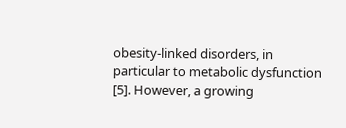obesity-linked disorders, in particular to metabolic dysfunction [5]. However, a growing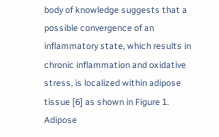body of knowledge suggests that a possible convergence of an inflammatory state, which results in chronic inflammation and oxidative stress, is localized within adipose tissue [6] as shown in Figure 1. Adipose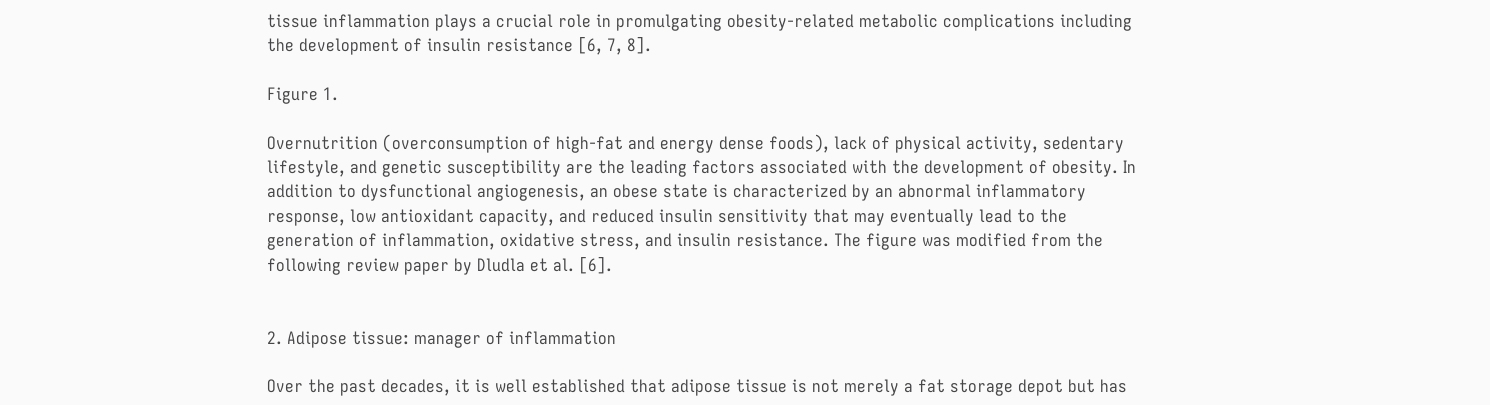tissue inflammation plays a crucial role in promulgating obesity-related metabolic complications including the development of insulin resistance [6, 7, 8].

Figure 1.

Overnutrition (overconsumption of high-fat and energy dense foods), lack of physical activity, sedentary lifestyle, and genetic susceptibility are the leading factors associated with the development of obesity. In addition to dysfunctional angiogenesis, an obese state is characterized by an abnormal inflammatory response, low antioxidant capacity, and reduced insulin sensitivity that may eventually lead to the generation of inflammation, oxidative stress, and insulin resistance. The figure was modified from the following review paper by Dludla et al. [6].


2. Adipose tissue: manager of inflammation

Over the past decades, it is well established that adipose tissue is not merely a fat storage depot but has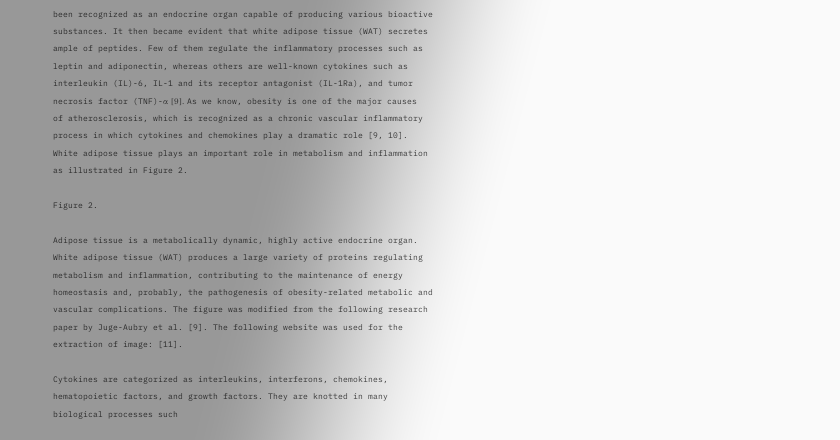been recognized as an endocrine organ capable of producing various bioactive substances. It then became evident that white adipose tissue (WAT) secretes ample of peptides. Few of them regulate the inflammatory processes such as leptin and adiponectin, whereas others are well-known cytokines such as interleukin (IL)-6, IL-1 and its receptor antagonist (IL-1Ra), and tumor necrosis factor (TNF)-α [9]. As we know, obesity is one of the major causes of atherosclerosis, which is recognized as a chronic vascular inflammatory process in which cytokines and chemokines play a dramatic role [9, 10]. White adipose tissue plays an important role in metabolism and inflammation as illustrated in Figure 2.

Figure 2.

Adipose tissue is a metabolically dynamic, highly active endocrine organ. White adipose tissue (WAT) produces a large variety of proteins regulating metabolism and inflammation, contributing to the maintenance of energy homeostasis and, probably, the pathogenesis of obesity-related metabolic and vascular complications. The figure was modified from the following research paper by Juge-Aubry et al. [9]. The following website was used for the extraction of image: [11].

Cytokines are categorized as interleukins, interferons, chemokines, hematopoietic factors, and growth factors. They are knotted in many biological processes such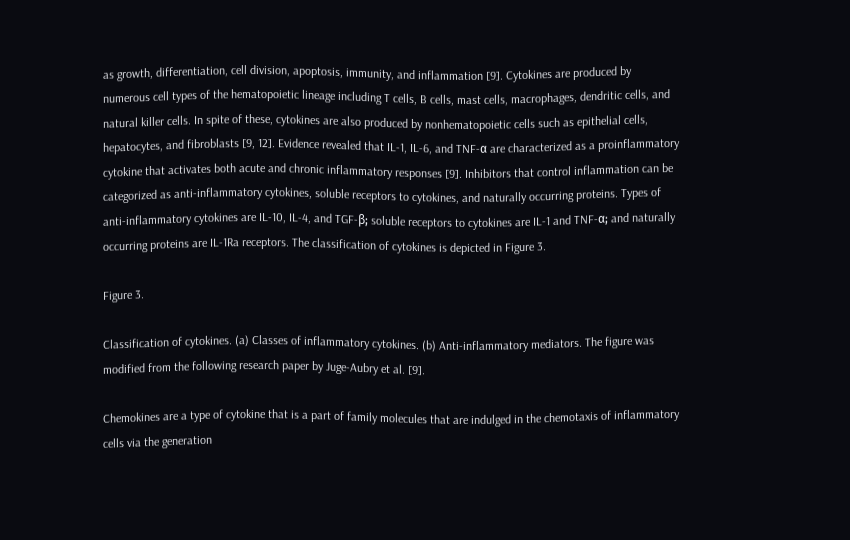as growth, differentiation, cell division, apoptosis, immunity, and inflammation [9]. Cytokines are produced by numerous cell types of the hematopoietic lineage including T cells, B cells, mast cells, macrophages, dendritic cells, and natural killer cells. In spite of these, cytokines are also produced by nonhematopoietic cells such as epithelial cells, hepatocytes, and fibroblasts [9, 12]. Evidence revealed that IL-1, IL-6, and TNF-α are characterized as a proinflammatory cytokine that activates both acute and chronic inflammatory responses [9]. Inhibitors that control inflammation can be categorized as anti-inflammatory cytokines, soluble receptors to cytokines, and naturally occurring proteins. Types of anti-inflammatory cytokines are IL-10, IL-4, and TGF-β; soluble receptors to cytokines are IL-1 and TNF-α; and naturally occurring proteins are IL-1Ra receptors. The classification of cytokines is depicted in Figure 3.

Figure 3.

Classification of cytokines. (a) Classes of inflammatory cytokines. (b) Anti-inflammatory mediators. The figure was modified from the following research paper by Juge-Aubry et al. [9].

Chemokines are a type of cytokine that is a part of family molecules that are indulged in the chemotaxis of inflammatory cells via the generation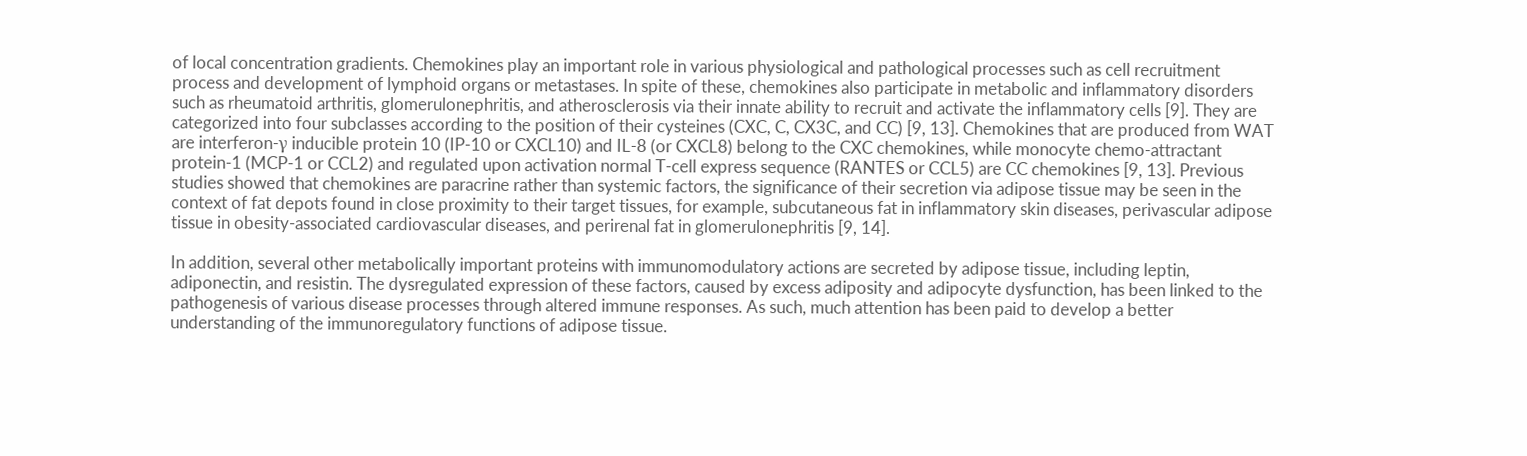of local concentration gradients. Chemokines play an important role in various physiological and pathological processes such as cell recruitment process and development of lymphoid organs or metastases. In spite of these, chemokines also participate in metabolic and inflammatory disorders such as rheumatoid arthritis, glomerulonephritis, and atherosclerosis via their innate ability to recruit and activate the inflammatory cells [9]. They are categorized into four subclasses according to the position of their cysteines (CXC, C, CX3C, and CC) [9, 13]. Chemokines that are produced from WAT are interferon-γ inducible protein 10 (IP-10 or CXCL10) and IL-8 (or CXCL8) belong to the CXC chemokines, while monocyte chemo-attractant protein-1 (MCP-1 or CCL2) and regulated upon activation normal T-cell express sequence (RANTES or CCL5) are CC chemokines [9, 13]. Previous studies showed that chemokines are paracrine rather than systemic factors, the significance of their secretion via adipose tissue may be seen in the context of fat depots found in close proximity to their target tissues, for example, subcutaneous fat in inflammatory skin diseases, perivascular adipose tissue in obesity-associated cardiovascular diseases, and perirenal fat in glomerulonephritis [9, 14].

In addition, several other metabolically important proteins with immunomodulatory actions are secreted by adipose tissue, including leptin, adiponectin, and resistin. The dysregulated expression of these factors, caused by excess adiposity and adipocyte dysfunction, has been linked to the pathogenesis of various disease processes through altered immune responses. As such, much attention has been paid to develop a better understanding of the immunoregulatory functions of adipose tissue.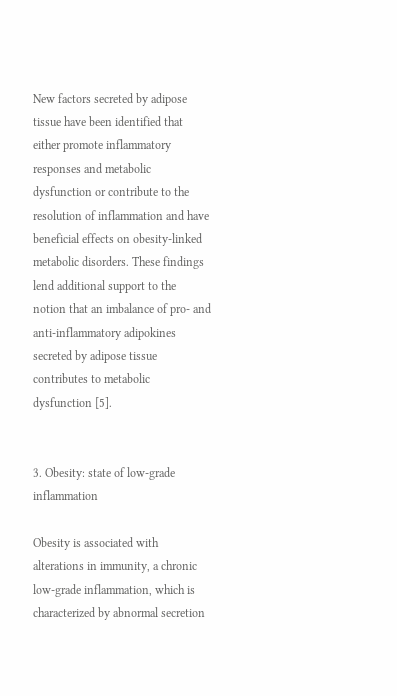New factors secreted by adipose tissue have been identified that either promote inflammatory responses and metabolic dysfunction or contribute to the resolution of inflammation and have beneficial effects on obesity-linked metabolic disorders. These findings lend additional support to the notion that an imbalance of pro- and anti-inflammatory adipokines secreted by adipose tissue contributes to metabolic dysfunction [5].


3. Obesity: state of low-grade inflammation

Obesity is associated with alterations in immunity, a chronic low-grade inflammation, which is characterized by abnormal secretion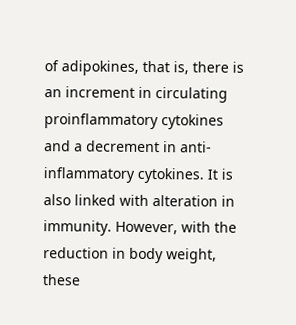of adipokines, that is, there is an increment in circulating proinflammatory cytokines and a decrement in anti-inflammatory cytokines. It is also linked with alteration in immunity. However, with the reduction in body weight, these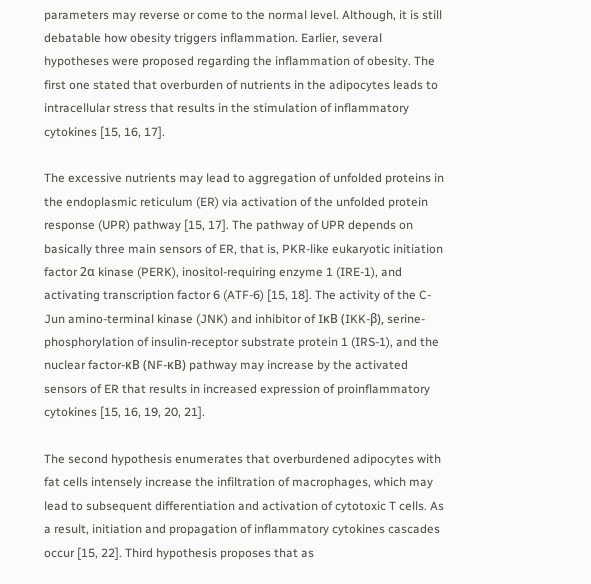parameters may reverse or come to the normal level. Although, it is still debatable how obesity triggers inflammation. Earlier, several hypotheses were proposed regarding the inflammation of obesity. The first one stated that overburden of nutrients in the adipocytes leads to intracellular stress that results in the stimulation of inflammatory cytokines [15, 16, 17].

The excessive nutrients may lead to aggregation of unfolded proteins in the endoplasmic reticulum (ER) via activation of the unfolded protein response (UPR) pathway [15, 17]. The pathway of UPR depends on basically three main sensors of ER, that is, PKR-like eukaryotic initiation factor 2α kinase (PERK), inositol-requiring enzyme 1 (IRE-1), and activating transcription factor 6 (ATF-6) [15, 18]. The activity of the C-Jun amino-terminal kinase (JNK) and inhibitor of IκB (IKK-β), serine-phosphorylation of insulin-receptor substrate protein 1 (IRS-1), and the nuclear factor-κB (NF-κB) pathway may increase by the activated sensors of ER that results in increased expression of proinflammatory cytokines [15, 16, 19, 20, 21].

The second hypothesis enumerates that overburdened adipocytes with fat cells intensely increase the infiltration of macrophages, which may lead to subsequent differentiation and activation of cytotoxic T cells. As a result, initiation and propagation of inflammatory cytokines cascades occur [15, 22]. Third hypothesis proposes that as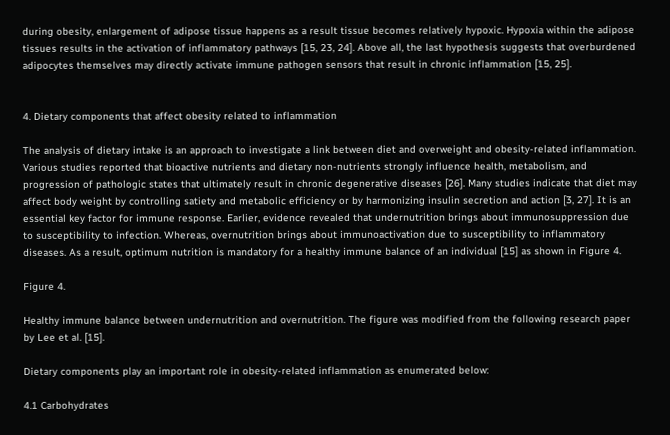during obesity, enlargement of adipose tissue happens as a result tissue becomes relatively hypoxic. Hypoxia within the adipose tissues results in the activation of inflammatory pathways [15, 23, 24]. Above all, the last hypothesis suggests that overburdened adipocytes themselves may directly activate immune pathogen sensors that result in chronic inflammation [15, 25].


4. Dietary components that affect obesity related to inflammation

The analysis of dietary intake is an approach to investigate a link between diet and overweight and obesity-related inflammation. Various studies reported that bioactive nutrients and dietary non-nutrients strongly influence health, metabolism, and progression of pathologic states that ultimately result in chronic degenerative diseases [26]. Many studies indicate that diet may affect body weight by controlling satiety and metabolic efficiency or by harmonizing insulin secretion and action [3, 27]. It is an essential key factor for immune response. Earlier, evidence revealed that undernutrition brings about immunosuppression due to susceptibility to infection. Whereas, overnutrition brings about immunoactivation due to susceptibility to inflammatory diseases. As a result, optimum nutrition is mandatory for a healthy immune balance of an individual [15] as shown in Figure 4.

Figure 4.

Healthy immune balance between undernutrition and overnutrition. The figure was modified from the following research paper by Lee et al. [15].

Dietary components play an important role in obesity-related inflammation as enumerated below:

4.1 Carbohydrates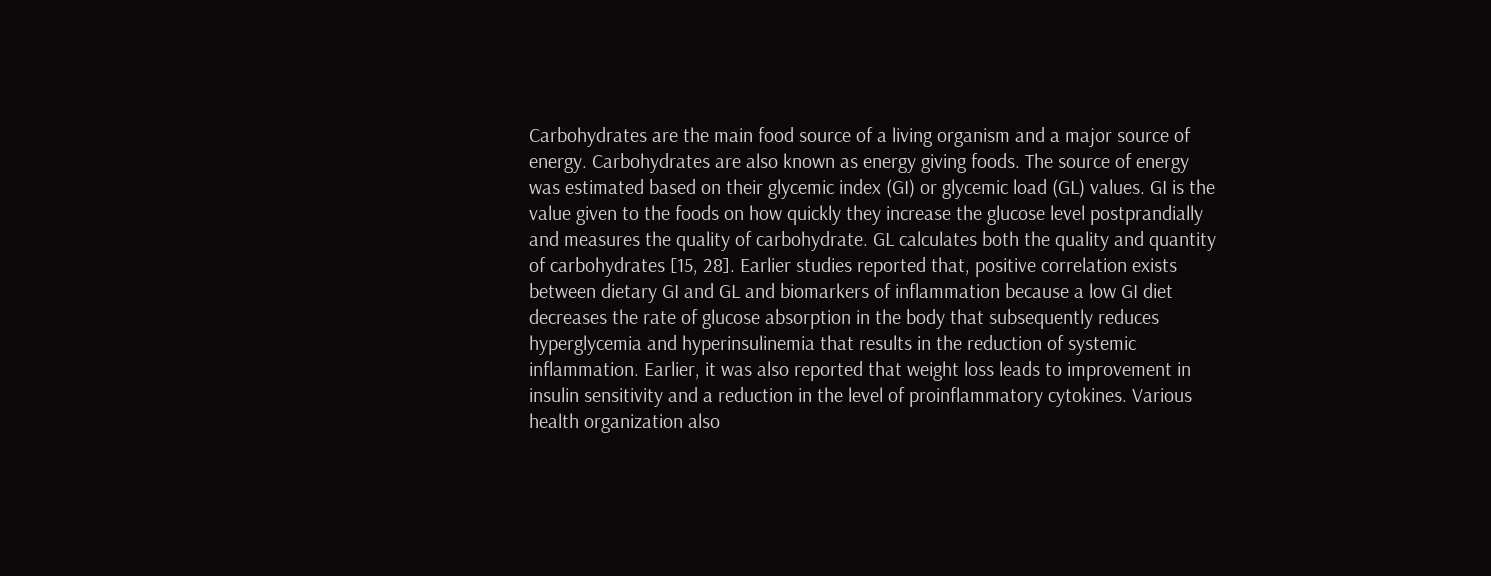Carbohydrates are the main food source of a living organism and a major source of energy. Carbohydrates are also known as energy giving foods. The source of energy was estimated based on their glycemic index (GI) or glycemic load (GL) values. GI is the value given to the foods on how quickly they increase the glucose level postprandially and measures the quality of carbohydrate. GL calculates both the quality and quantity of carbohydrates [15, 28]. Earlier studies reported that, positive correlation exists between dietary GI and GL and biomarkers of inflammation because a low GI diet decreases the rate of glucose absorption in the body that subsequently reduces hyperglycemia and hyperinsulinemia that results in the reduction of systemic inflammation. Earlier, it was also reported that weight loss leads to improvement in insulin sensitivity and a reduction in the level of proinflammatory cytokines. Various health organization also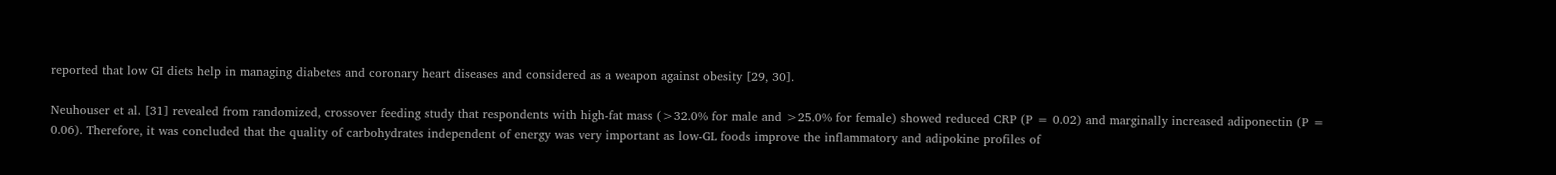reported that low GI diets help in managing diabetes and coronary heart diseases and considered as a weapon against obesity [29, 30].

Neuhouser et al. [31] revealed from randomized, crossover feeding study that respondents with high-fat mass (>32.0% for male and >25.0% for female) showed reduced CRP (P = 0.02) and marginally increased adiponectin (P = 0.06). Therefore, it was concluded that the quality of carbohydrates independent of energy was very important as low-GL foods improve the inflammatory and adipokine profiles of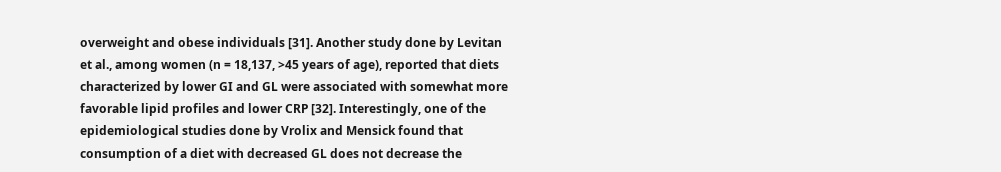overweight and obese individuals [31]. Another study done by Levitan et al., among women (n = 18,137, >45 years of age), reported that diets characterized by lower GI and GL were associated with somewhat more favorable lipid profiles and lower CRP [32]. Interestingly, one of the epidemiological studies done by Vrolix and Mensick found that consumption of a diet with decreased GL does not decrease the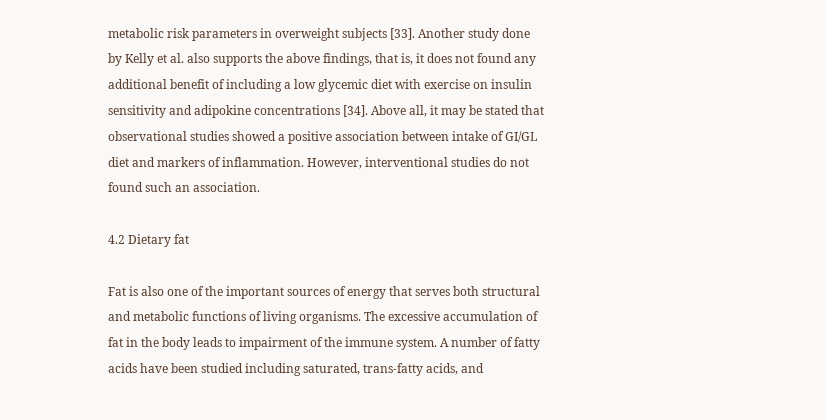metabolic risk parameters in overweight subjects [33]. Another study done by Kelly et al. also supports the above findings, that is, it does not found any additional benefit of including a low glycemic diet with exercise on insulin sensitivity and adipokine concentrations [34]. Above all, it may be stated that observational studies showed a positive association between intake of GI/GL diet and markers of inflammation. However, interventional studies do not found such an association.

4.2 Dietary fat

Fat is also one of the important sources of energy that serves both structural and metabolic functions of living organisms. The excessive accumulation of fat in the body leads to impairment of the immune system. A number of fatty acids have been studied including saturated, trans-fatty acids, and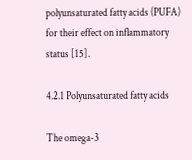polyunsaturated fatty acids (PUFA) for their effect on inflammatory status [15].

4.2.1 Polyunsaturated fatty acids

The omega-3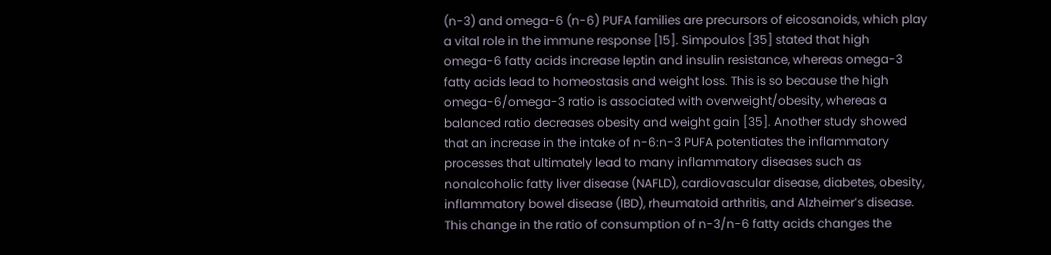(n-3) and omega-6 (n-6) PUFA families are precursors of eicosanoids, which play a vital role in the immune response [15]. Simpoulos [35] stated that high omega-6 fatty acids increase leptin and insulin resistance, whereas omega-3 fatty acids lead to homeostasis and weight loss. This is so because the high omega-6/omega-3 ratio is associated with overweight/obesity, whereas a balanced ratio decreases obesity and weight gain [35]. Another study showed that an increase in the intake of n-6:n-3 PUFA potentiates the inflammatory processes that ultimately lead to many inflammatory diseases such as nonalcoholic fatty liver disease (NAFLD), cardiovascular disease, diabetes, obesity, inflammatory bowel disease (IBD), rheumatoid arthritis, and Alzheimer’s disease. This change in the ratio of consumption of n-3/n-6 fatty acids changes the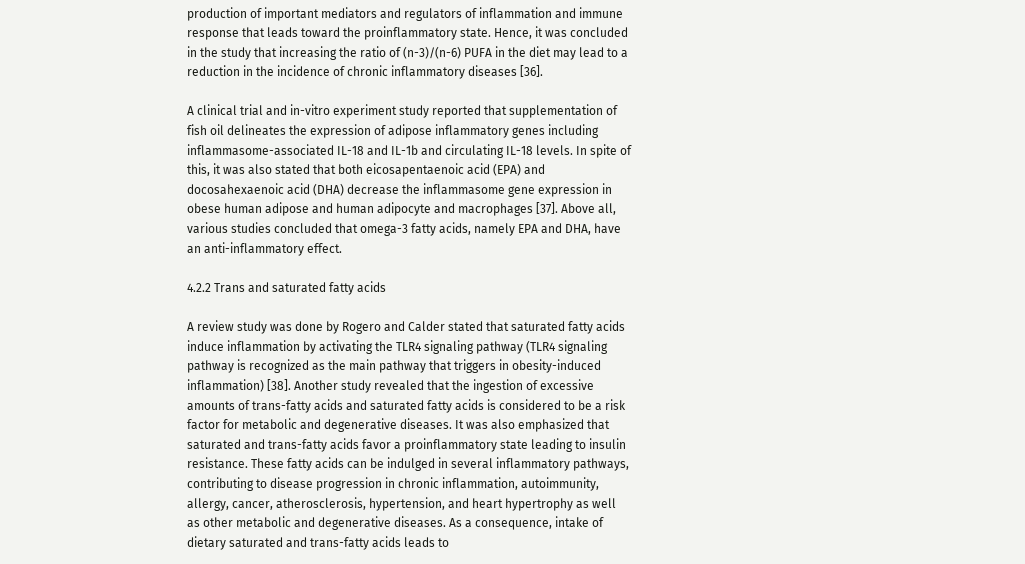production of important mediators and regulators of inflammation and immune response that leads toward the proinflammatory state. Hence, it was concluded in the study that increasing the ratio of (n-3)/(n-6) PUFA in the diet may lead to a reduction in the incidence of chronic inflammatory diseases [36].

A clinical trial and in-vitro experiment study reported that supplementation of fish oil delineates the expression of adipose inflammatory genes including inflammasome-associated IL-18 and IL-1b and circulating IL-18 levels. In spite of this, it was also stated that both eicosapentaenoic acid (EPA) and docosahexaenoic acid (DHA) decrease the inflammasome gene expression in obese human adipose and human adipocyte and macrophages [37]. Above all, various studies concluded that omega-3 fatty acids, namely EPA and DHA, have an anti-inflammatory effect.

4.2.2 Trans and saturated fatty acids

A review study was done by Rogero and Calder stated that saturated fatty acids induce inflammation by activating the TLR4 signaling pathway (TLR4 signaling pathway is recognized as the main pathway that triggers in obesity-induced inflammation) [38]. Another study revealed that the ingestion of excessive amounts of trans-fatty acids and saturated fatty acids is considered to be a risk factor for metabolic and degenerative diseases. It was also emphasized that saturated and trans-fatty acids favor a proinflammatory state leading to insulin resistance. These fatty acids can be indulged in several inflammatory pathways, contributing to disease progression in chronic inflammation, autoimmunity, allergy, cancer, atherosclerosis, hypertension, and heart hypertrophy as well as other metabolic and degenerative diseases. As a consequence, intake of dietary saturated and trans-fatty acids leads to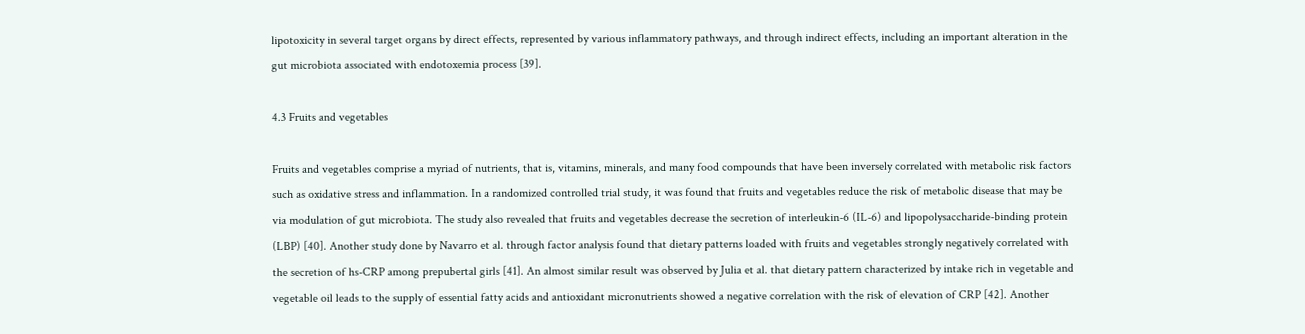lipotoxicity in several target organs by direct effects, represented by various inflammatory pathways, and through indirect effects, including an important alteration in the gut microbiota associated with endotoxemia process [39].

4.3 Fruits and vegetables

Fruits and vegetables comprise a myriad of nutrients, that is, vitamins, minerals, and many food compounds that have been inversely correlated with metabolic risk factors such as oxidative stress and inflammation. In a randomized controlled trial study, it was found that fruits and vegetables reduce the risk of metabolic disease that may be via modulation of gut microbiota. The study also revealed that fruits and vegetables decrease the secretion of interleukin-6 (IL-6) and lipopolysaccharide-binding protein (LBP) [40]. Another study done by Navarro et al. through factor analysis found that dietary patterns loaded with fruits and vegetables strongly negatively correlated with the secretion of hs-CRP among prepubertal girls [41]. An almost similar result was observed by Julia et al. that dietary pattern characterized by intake rich in vegetable and vegetable oil leads to the supply of essential fatty acids and antioxidant micronutrients showed a negative correlation with the risk of elevation of CRP [42]. Another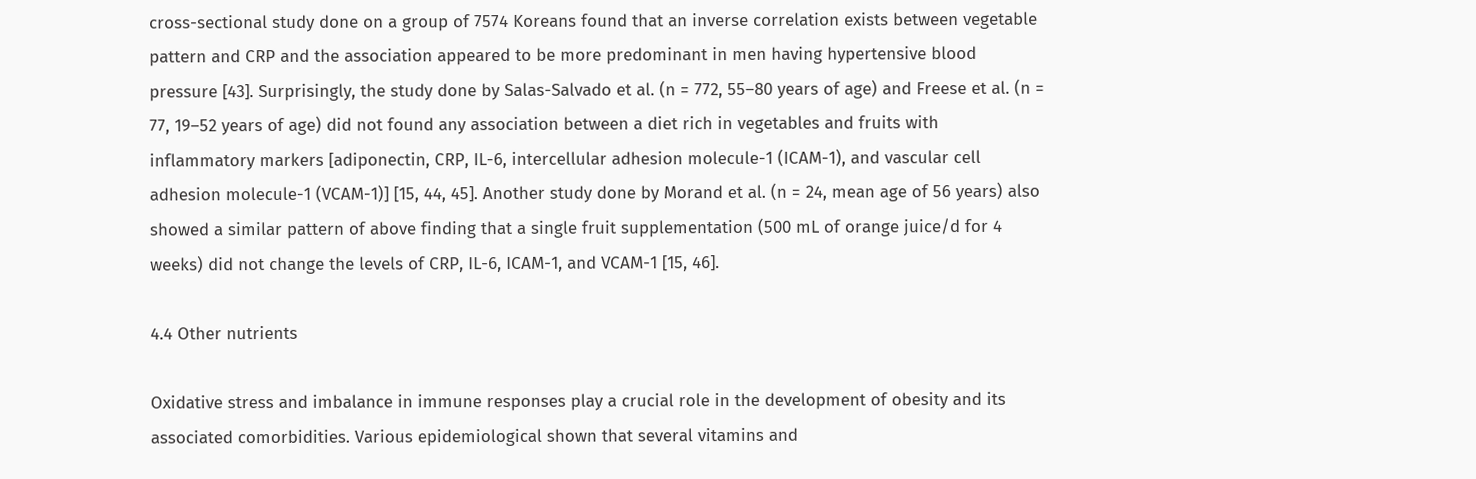cross-sectional study done on a group of 7574 Koreans found that an inverse correlation exists between vegetable pattern and CRP and the association appeared to be more predominant in men having hypertensive blood pressure [43]. Surprisingly, the study done by Salas-Salvado et al. (n = 772, 55–80 years of age) and Freese et al. (n = 77, 19–52 years of age) did not found any association between a diet rich in vegetables and fruits with inflammatory markers [adiponectin, CRP, IL-6, intercellular adhesion molecule-1 (ICAM-1), and vascular cell adhesion molecule-1 (VCAM-1)] [15, 44, 45]. Another study done by Morand et al. (n = 24, mean age of 56 years) also showed a similar pattern of above finding that a single fruit supplementation (500 mL of orange juice/d for 4 weeks) did not change the levels of CRP, IL-6, ICAM-1, and VCAM-1 [15, 46].

4.4 Other nutrients

Oxidative stress and imbalance in immune responses play a crucial role in the development of obesity and its associated comorbidities. Various epidemiological shown that several vitamins and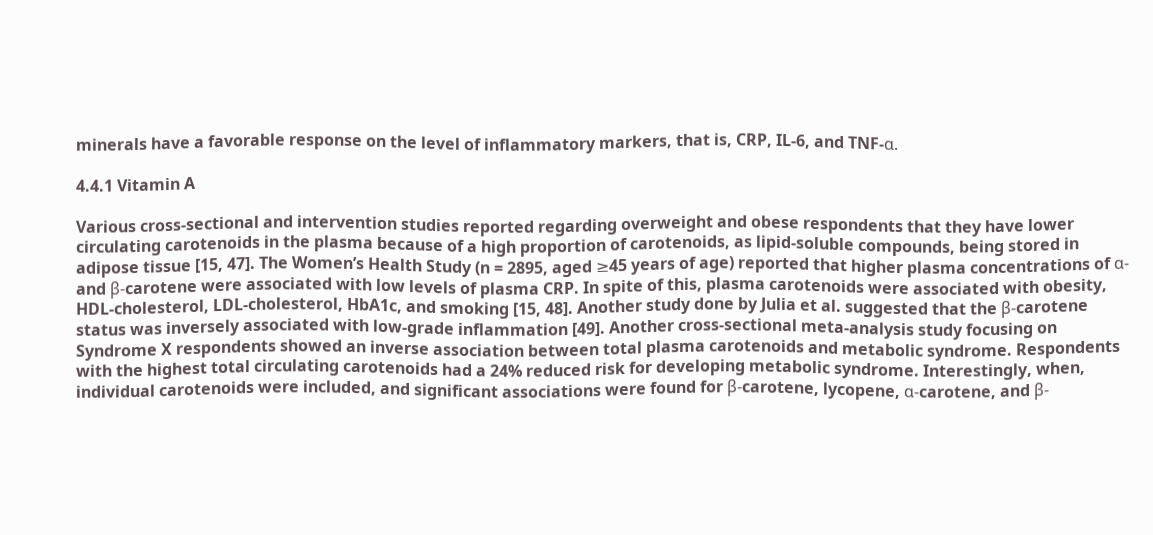minerals have a favorable response on the level of inflammatory markers, that is, CRP, IL-6, and TNF-α.

4.4.1 Vitamin A

Various cross-sectional and intervention studies reported regarding overweight and obese respondents that they have lower circulating carotenoids in the plasma because of a high proportion of carotenoids, as lipid-soluble compounds, being stored in adipose tissue [15, 47]. The Women’s Health Study (n = 2895, aged ≥45 years of age) reported that higher plasma concentrations of α- and β-carotene were associated with low levels of plasma CRP. In spite of this, plasma carotenoids were associated with obesity, HDL-cholesterol, LDL-cholesterol, HbA1c, and smoking [15, 48]. Another study done by Julia et al. suggested that the β-carotene status was inversely associated with low-grade inflammation [49]. Another cross-sectional meta-analysis study focusing on Syndrome X respondents showed an inverse association between total plasma carotenoids and metabolic syndrome. Respondents with the highest total circulating carotenoids had a 24% reduced risk for developing metabolic syndrome. Interestingly, when, individual carotenoids were included, and significant associations were found for β-carotene, lycopene, α-carotene, and β-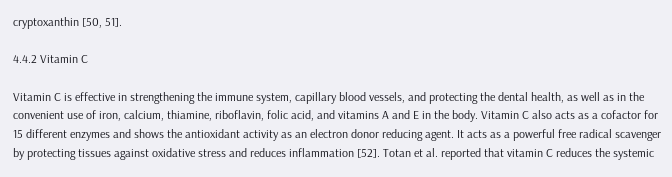cryptoxanthin [50, 51].

4.4.2 Vitamin C

Vitamin C is effective in strengthening the immune system, capillary blood vessels, and protecting the dental health, as well as in the convenient use of iron, calcium, thiamine, riboflavin, folic acid, and vitamins A and E in the body. Vitamin C also acts as a cofactor for 15 different enzymes and shows the antioxidant activity as an electron donor reducing agent. It acts as a powerful free radical scavenger by protecting tissues against oxidative stress and reduces inflammation [52]. Totan et al. reported that vitamin C reduces the systemic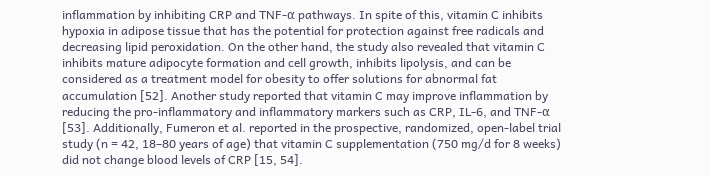inflammation by inhibiting CRP and TNF-α pathways. In spite of this, vitamin C inhibits hypoxia in adipose tissue that has the potential for protection against free radicals and decreasing lipid peroxidation. On the other hand, the study also revealed that vitamin C inhibits mature adipocyte formation and cell growth, inhibits lipolysis, and can be considered as a treatment model for obesity to offer solutions for abnormal fat accumulation [52]. Another study reported that vitamin C may improve inflammation by reducing the pro-inflammatory and inflammatory markers such as CRP, IL-6, and TNF-α [53]. Additionally, Fumeron et al. reported in the prospective, randomized, open-label trial study (n = 42, 18–80 years of age) that vitamin C supplementation (750 mg/d for 8 weeks) did not change blood levels of CRP [15, 54].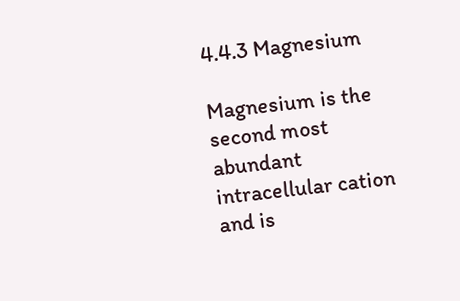4.4.3 Magnesium

Magnesium is the second most abundant intracellular cation and is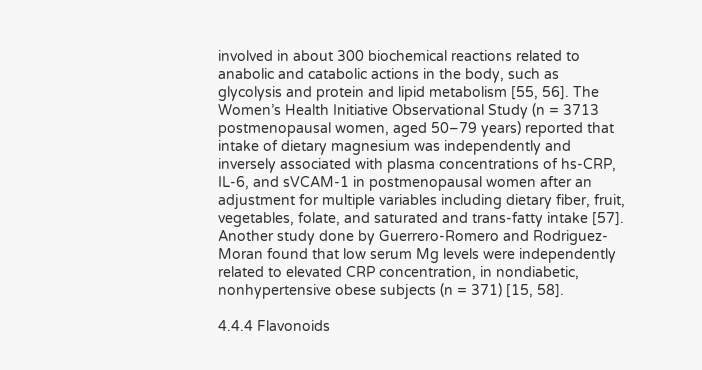involved in about 300 biochemical reactions related to anabolic and catabolic actions in the body, such as glycolysis and protein and lipid metabolism [55, 56]. The Women’s Health Initiative Observational Study (n = 3713 postmenopausal women, aged 50–79 years) reported that intake of dietary magnesium was independently and inversely associated with plasma concentrations of hs-CRP, IL-6, and sVCAM-1 in postmenopausal women after an adjustment for multiple variables including dietary fiber, fruit, vegetables, folate, and saturated and trans-fatty intake [57]. Another study done by Guerrero-Romero and Rodriguez- Moran found that low serum Mg levels were independently related to elevated CRP concentration, in nondiabetic, nonhypertensive obese subjects (n = 371) [15, 58].

4.4.4 Flavonoids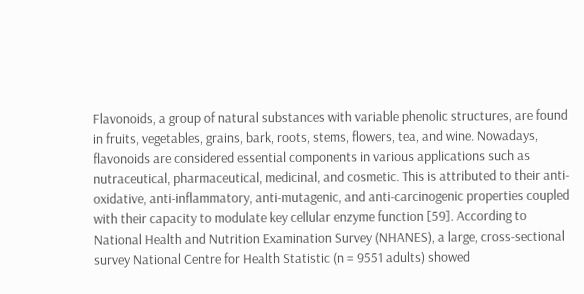Flavonoids, a group of natural substances with variable phenolic structures, are found in fruits, vegetables, grains, bark, roots, stems, flowers, tea, and wine. Nowadays, flavonoids are considered essential components in various applications such as nutraceutical, pharmaceutical, medicinal, and cosmetic. This is attributed to their anti-oxidative, anti-inflammatory, anti-mutagenic, and anti-carcinogenic properties coupled with their capacity to modulate key cellular enzyme function [59]. According to National Health and Nutrition Examination Survey (NHANES), a large, cross-sectional survey National Centre for Health Statistic (n = 9551 adults) showed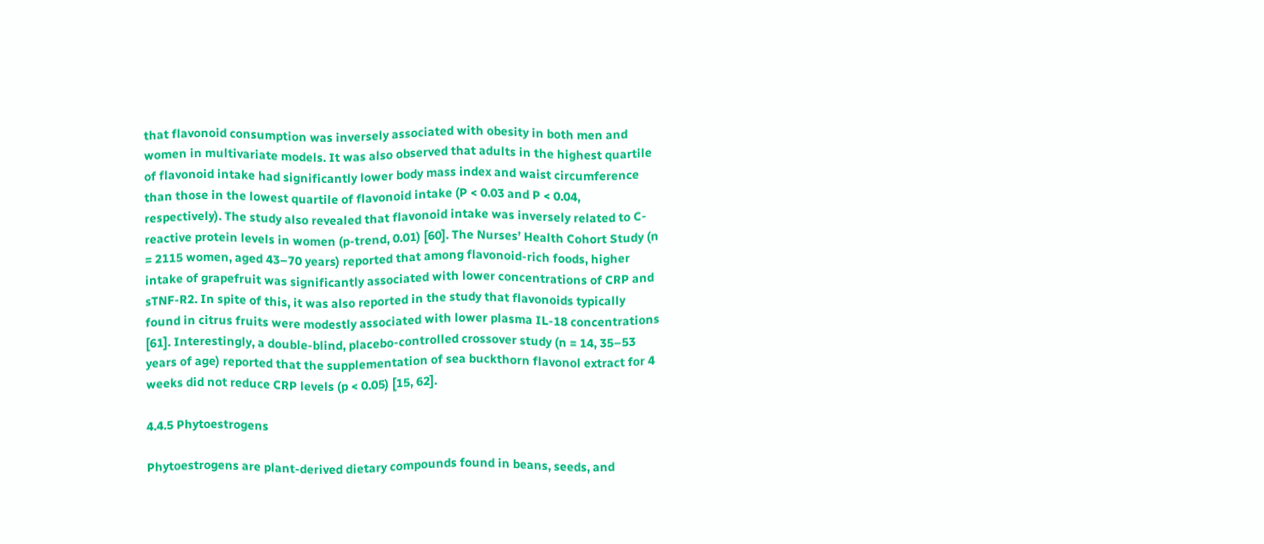that flavonoid consumption was inversely associated with obesity in both men and women in multivariate models. It was also observed that adults in the highest quartile of flavonoid intake had significantly lower body mass index and waist circumference than those in the lowest quartile of flavonoid intake (P < 0.03 and P < 0.04, respectively). The study also revealed that flavonoid intake was inversely related to C-reactive protein levels in women (p-trend, 0.01) [60]. The Nurses’ Health Cohort Study (n = 2115 women, aged 43–70 years) reported that among flavonoid-rich foods, higher intake of grapefruit was significantly associated with lower concentrations of CRP and sTNF-R2. In spite of this, it was also reported in the study that flavonoids typically found in citrus fruits were modestly associated with lower plasma IL-18 concentrations [61]. Interestingly, a double-blind, placebo-controlled crossover study (n = 14, 35–53 years of age) reported that the supplementation of sea buckthorn flavonol extract for 4 weeks did not reduce CRP levels (p < 0.05) [15, 62].

4.4.5 Phytoestrogens

Phytoestrogens are plant-derived dietary compounds found in beans, seeds, and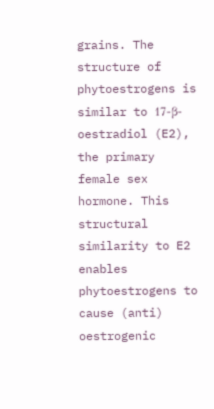grains. The structure of phytoestrogens is similar to 17-β-oestradiol (E2), the primary female sex hormone. This structural similarity to E2 enables phytoestrogens to cause (anti) oestrogenic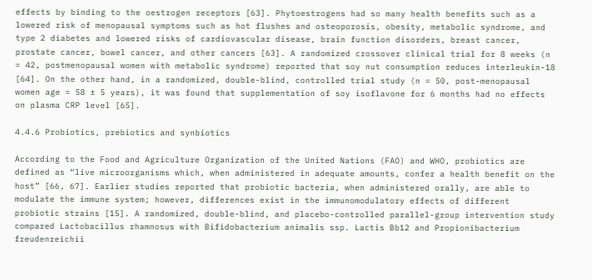effects by binding to the oestrogen receptors [63]. Phytoestrogens had so many health benefits such as a lowered risk of menopausal symptoms such as hot flushes and osteoporosis, obesity, metabolic syndrome, and type 2 diabetes and lowered risks of cardiovascular disease, brain function disorders, breast cancer, prostate cancer, bowel cancer, and other cancers [63]. A randomized crossover clinical trial for 8 weeks (n = 42, postmenopausal women with metabolic syndrome) reported that soy nut consumption reduces interleukin-18 [64]. On the other hand, in a randomized, double-blind, controlled trial study (n = 50, post-menopausal women age = 58 ± 5 years), it was found that supplementation of soy isoflavone for 6 months had no effects on plasma CRP level [65].

4.4.6 Probiotics, prebiotics and synbiotics

According to the Food and Agriculture Organization of the United Nations (FAO) and WHO, probiotics are defined as “live microorganisms which, when administered in adequate amounts, confer a health benefit on the host” [66, 67]. Earlier studies reported that probiotic bacteria, when administered orally, are able to modulate the immune system; however, differences exist in the immunomodulatory effects of different probiotic strains [15]. A randomized, double-blind, and placebo-controlled parallel-group intervention study compared Lactobacillus rhamnosus with Bifidobacterium animalis ssp. Lactis Bb12 and Propionibacterium freudenreichii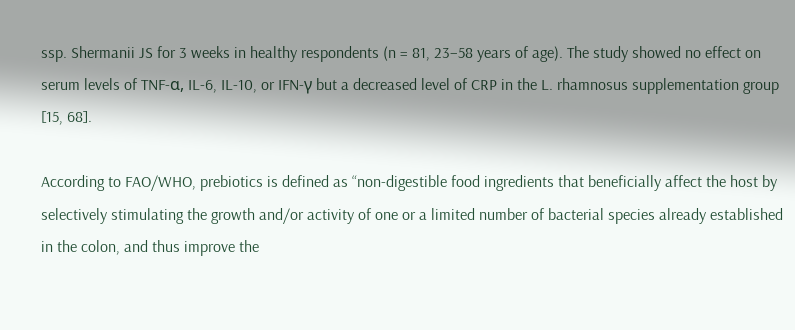ssp. Shermanii JS for 3 weeks in healthy respondents (n = 81, 23–58 years of age). The study showed no effect on serum levels of TNF-α, IL-6, IL-10, or IFN-γ but a decreased level of CRP in the L. rhamnosus supplementation group [15, 68].

According to FAO/WHO, prebiotics is defined as “non-digestible food ingredients that beneficially affect the host by selectively stimulating the growth and/or activity of one or a limited number of bacterial species already established in the colon, and thus improve the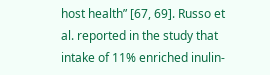host health” [67, 69]. Russo et al. reported in the study that intake of 11% enriched inulin-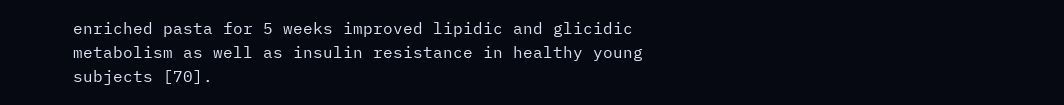enriched pasta for 5 weeks improved lipidic and glicidic metabolism as well as insulin resistance in healthy young subjects [70].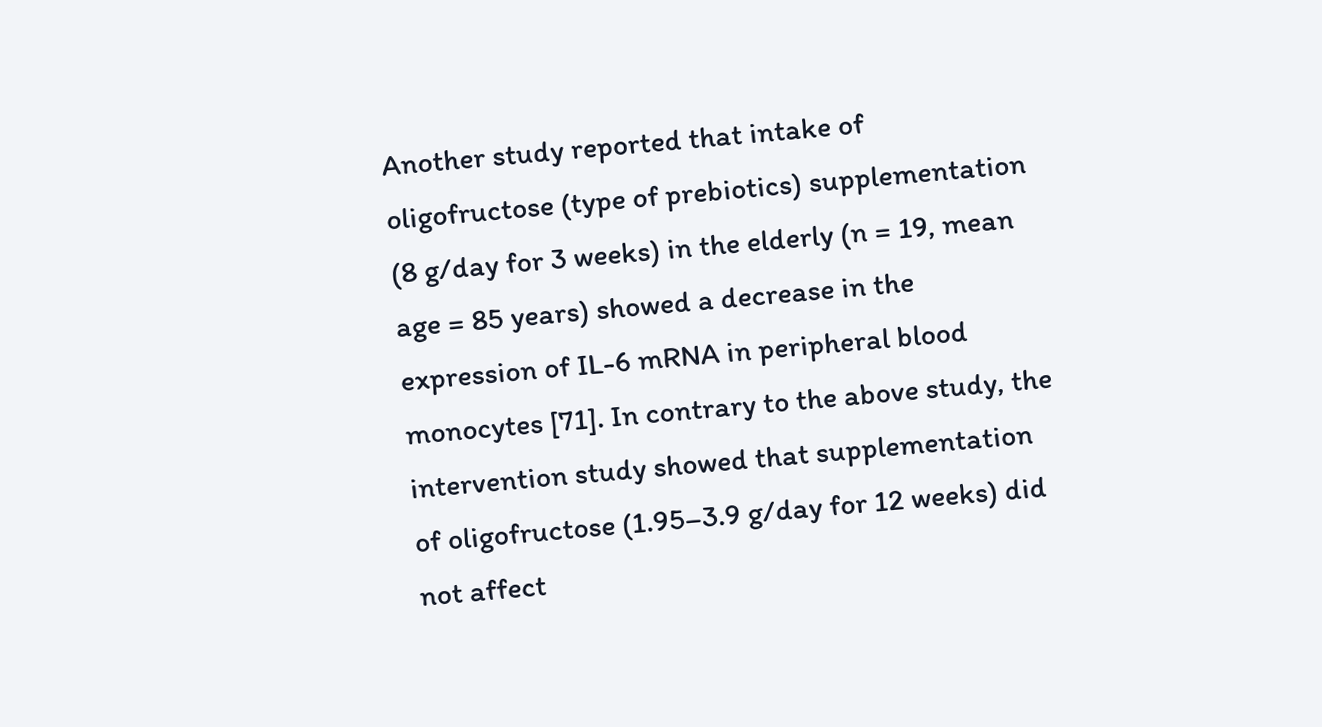Another study reported that intake of oligofructose (type of prebiotics) supplementation (8 g/day for 3 weeks) in the elderly (n = 19, mean age = 85 years) showed a decrease in the expression of IL-6 mRNA in peripheral blood monocytes [71]. In contrary to the above study, the intervention study showed that supplementation of oligofructose (1.95–3.9 g/day for 12 weeks) did not affect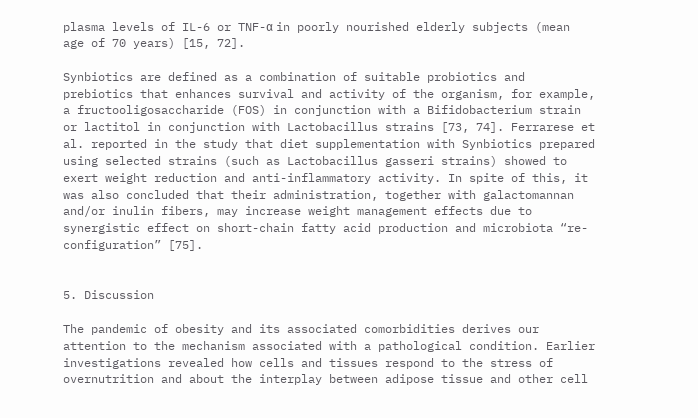plasma levels of IL-6 or TNF-α in poorly nourished elderly subjects (mean age of 70 years) [15, 72].

Synbiotics are defined as a combination of suitable probiotics and prebiotics that enhances survival and activity of the organism, for example, a fructooligosaccharide (FOS) in conjunction with a Bifidobacterium strain or lactitol in conjunction with Lactobacillus strains [73, 74]. Ferrarese et al. reported in the study that diet supplementation with Synbiotics prepared using selected strains (such as Lactobacillus gasseri strains) showed to exert weight reduction and anti-inflammatory activity. In spite of this, it was also concluded that their administration, together with galactomannan and/or inulin fibers, may increase weight management effects due to synergistic effect on short-chain fatty acid production and microbiota “re-configuration” [75].


5. Discussion

The pandemic of obesity and its associated comorbidities derives our attention to the mechanism associated with a pathological condition. Earlier investigations revealed how cells and tissues respond to the stress of overnutrition and about the interplay between adipose tissue and other cell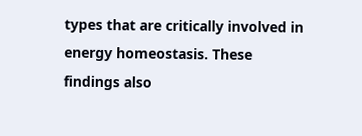types that are critically involved in energy homeostasis. These findings also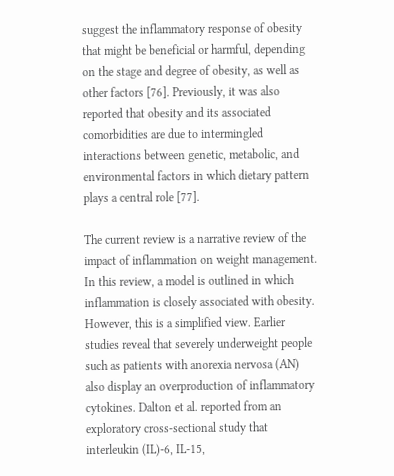suggest the inflammatory response of obesity that might be beneficial or harmful, depending on the stage and degree of obesity, as well as other factors [76]. Previously, it was also reported that obesity and its associated comorbidities are due to intermingled interactions between genetic, metabolic, and environmental factors in which dietary pattern plays a central role [77].

The current review is a narrative review of the impact of inflammation on weight management. In this review, a model is outlined in which inflammation is closely associated with obesity. However, this is a simplified view. Earlier studies reveal that severely underweight people such as patients with anorexia nervosa (AN) also display an overproduction of inflammatory cytokines. Dalton et al. reported from an exploratory cross-sectional study that interleukin (IL)-6, IL-15,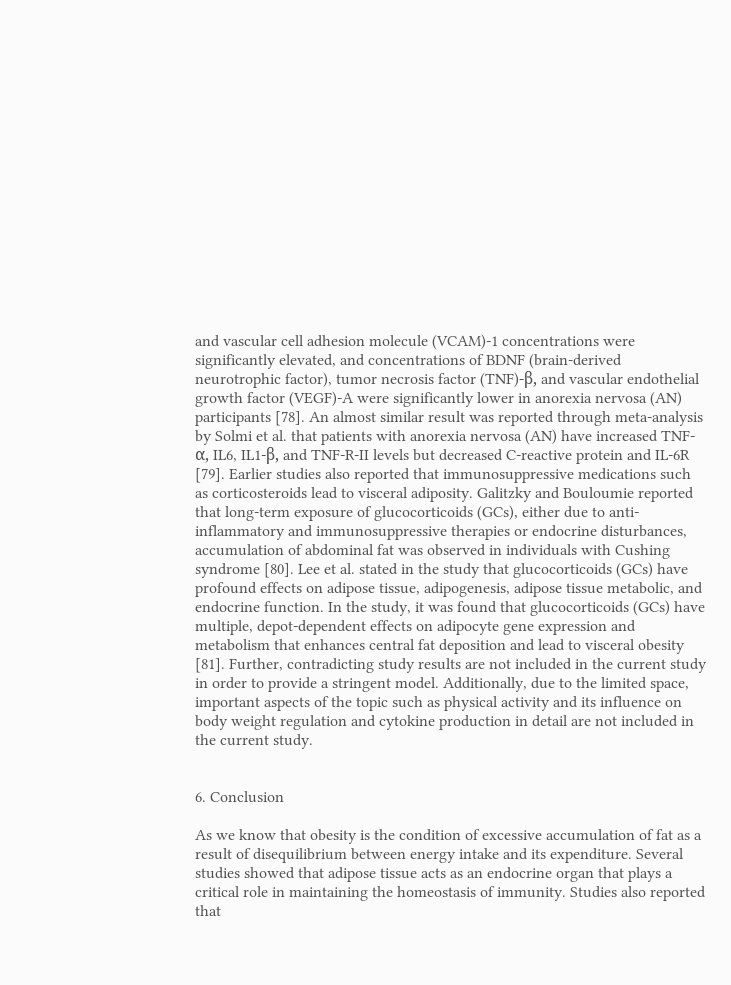and vascular cell adhesion molecule (VCAM)-1 concentrations were significantly elevated, and concentrations of BDNF (brain-derived neurotrophic factor), tumor necrosis factor (TNF)-β, and vascular endothelial growth factor (VEGF)-A were significantly lower in anorexia nervosa (AN) participants [78]. An almost similar result was reported through meta-analysis by Solmi et al. that patients with anorexia nervosa (AN) have increased TNF-α, IL6, IL1-β, and TNF-R-II levels but decreased C-reactive protein and IL-6R [79]. Earlier studies also reported that immunosuppressive medications such as corticosteroids lead to visceral adiposity. Galitzky and Bouloumie reported that long-term exposure of glucocorticoids (GCs), either due to anti-inflammatory and immunosuppressive therapies or endocrine disturbances, accumulation of abdominal fat was observed in individuals with Cushing syndrome [80]. Lee et al. stated in the study that glucocorticoids (GCs) have profound effects on adipose tissue, adipogenesis, adipose tissue metabolic, and endocrine function. In the study, it was found that glucocorticoids (GCs) have multiple, depot-dependent effects on adipocyte gene expression and metabolism that enhances central fat deposition and lead to visceral obesity [81]. Further, contradicting study results are not included in the current study in order to provide a stringent model. Additionally, due to the limited space, important aspects of the topic such as physical activity and its influence on body weight regulation and cytokine production in detail are not included in the current study.


6. Conclusion

As we know that obesity is the condition of excessive accumulation of fat as a result of disequilibrium between energy intake and its expenditure. Several studies showed that adipose tissue acts as an endocrine organ that plays a critical role in maintaining the homeostasis of immunity. Studies also reported that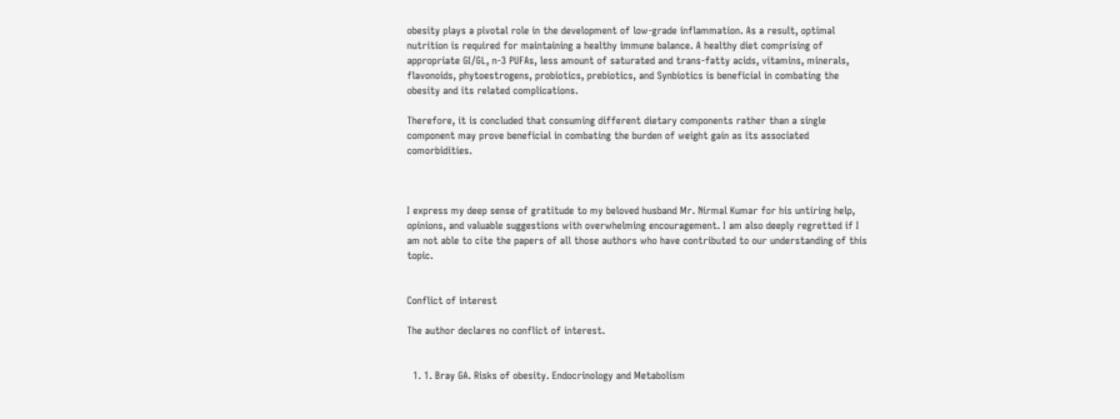obesity plays a pivotal role in the development of low-grade inflammation. As a result, optimal nutrition is required for maintaining a healthy immune balance. A healthy diet comprising of appropriate GI/GL, n-3 PUFAs, less amount of saturated and trans-fatty acids, vitamins, minerals, flavonoids, phytoestrogens, probiotics, prebiotics, and Synbiotics is beneficial in combating the obesity and its related complications.

Therefore, it is concluded that consuming different dietary components rather than a single component may prove beneficial in combating the burden of weight gain as its associated comorbidities.



I express my deep sense of gratitude to my beloved husband Mr. Nirmal Kumar for his untiring help, opinions, and valuable suggestions with overwhelming encouragement. I am also deeply regretted if I am not able to cite the papers of all those authors who have contributed to our understanding of this topic.


Conflict of interest

The author declares no conflict of interest.


  1. 1. Bray GA. Risks of obesity. Endocrinology and Metabolism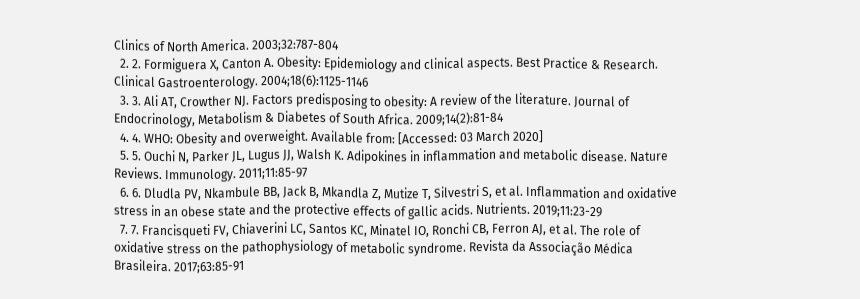Clinics of North America. 2003;32:787-804
  2. 2. Formiguera X, Canton A. Obesity: Epidemiology and clinical aspects. Best Practice & Research. Clinical Gastroenterology. 2004;18(6):1125-1146
  3. 3. Ali AT, Crowther NJ. Factors predisposing to obesity: A review of the literature. Journal of Endocrinology, Metabolism & Diabetes of South Africa. 2009;14(2):81-84
  4. 4. WHO: Obesity and overweight. Available from: [Accessed: 03 March 2020]
  5. 5. Ouchi N, Parker JL, Lugus JJ, Walsh K. Adipokines in inflammation and metabolic disease. Nature Reviews. Immunology. 2011;11:85-97
  6. 6. Dludla PV, Nkambule BB, Jack B, Mkandla Z, Mutize T, Silvestri S, et al. Inflammation and oxidative stress in an obese state and the protective effects of gallic acids. Nutrients. 2019;11:23-29
  7. 7. Francisqueti FV, Chiaverini LC, Santos KC, Minatel IO, Ronchi CB, Ferron AJ, et al. The role of oxidative stress on the pathophysiology of metabolic syndrome. Revista da Associação Médica Brasileira. 2017;63:85-91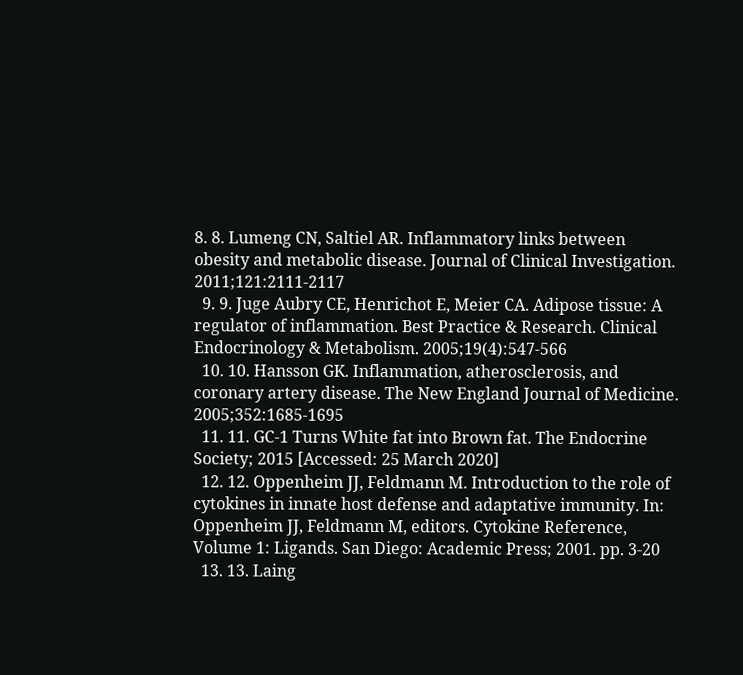8. 8. Lumeng CN, Saltiel AR. Inflammatory links between obesity and metabolic disease. Journal of Clinical Investigation. 2011;121:2111-2117
  9. 9. Juge Aubry CE, Henrichot E, Meier CA. Adipose tissue: A regulator of inflammation. Best Practice & Research. Clinical Endocrinology & Metabolism. 2005;19(4):547-566
  10. 10. Hansson GK. Inflammation, atherosclerosis, and coronary artery disease. The New England Journal of Medicine. 2005;352:1685-1695
  11. 11. GC-1 Turns White fat into Brown fat. The Endocrine Society; 2015 [Accessed: 25 March 2020]
  12. 12. Oppenheim JJ, Feldmann M. Introduction to the role of cytokines in innate host defense and adaptative immunity. In: Oppenheim JJ, Feldmann M, editors. Cytokine Reference, Volume 1: Ligands. San Diego: Academic Press; 2001. pp. 3-20
  13. 13. Laing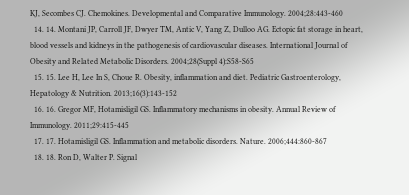KJ, Secombes CJ. Chemokines. Developmental and Comparative Immunology. 2004;28:443-460
  14. 14. Montani JP, Carroll JF, Dwyer TM, Antic V, Yang Z, Dulloo AG. Ectopic fat storage in heart, blood vessels and kidneys in the pathogenesis of cardiovascular diseases. International Journal of Obesity and Related Metabolic Disorders. 2004;28(Suppl 4):S58-S65
  15. 15. Lee H, Lee In S, Choue R. Obesity, inflammation and diet. Pediatric Gastroenterology, Hepatology & Nutrition. 2013;16(3):143-152
  16. 16. Gregor MF, Hotamisligil GS. Inflammatory mechanisms in obesity. Annual Review of Immunology. 2011;29:415-445
  17. 17. Hotamisligil GS. Inflammation and metabolic disorders. Nature. 2006;444:860-867
  18. 18. Ron D, Walter P. Signal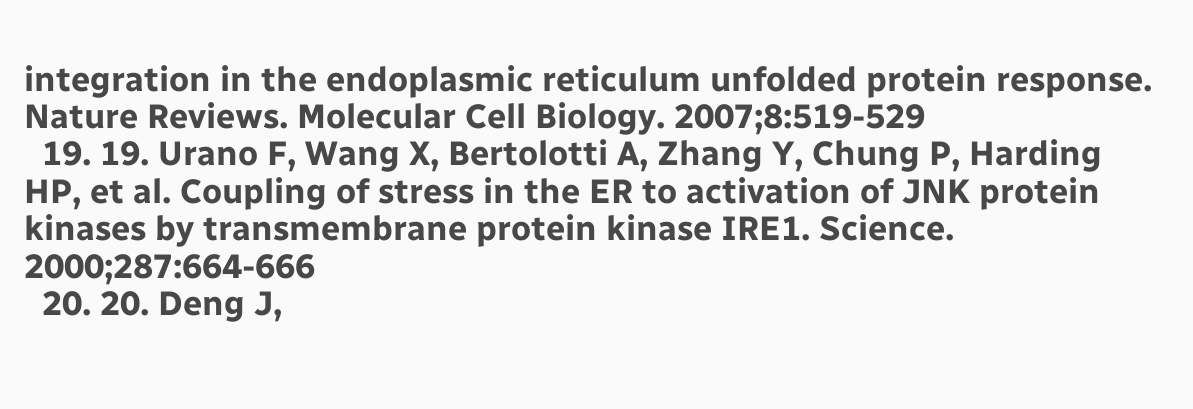integration in the endoplasmic reticulum unfolded protein response. Nature Reviews. Molecular Cell Biology. 2007;8:519-529
  19. 19. Urano F, Wang X, Bertolotti A, Zhang Y, Chung P, Harding HP, et al. Coupling of stress in the ER to activation of JNK protein kinases by transmembrane protein kinase IRE1. Science. 2000;287:664-666
  20. 20. Deng J,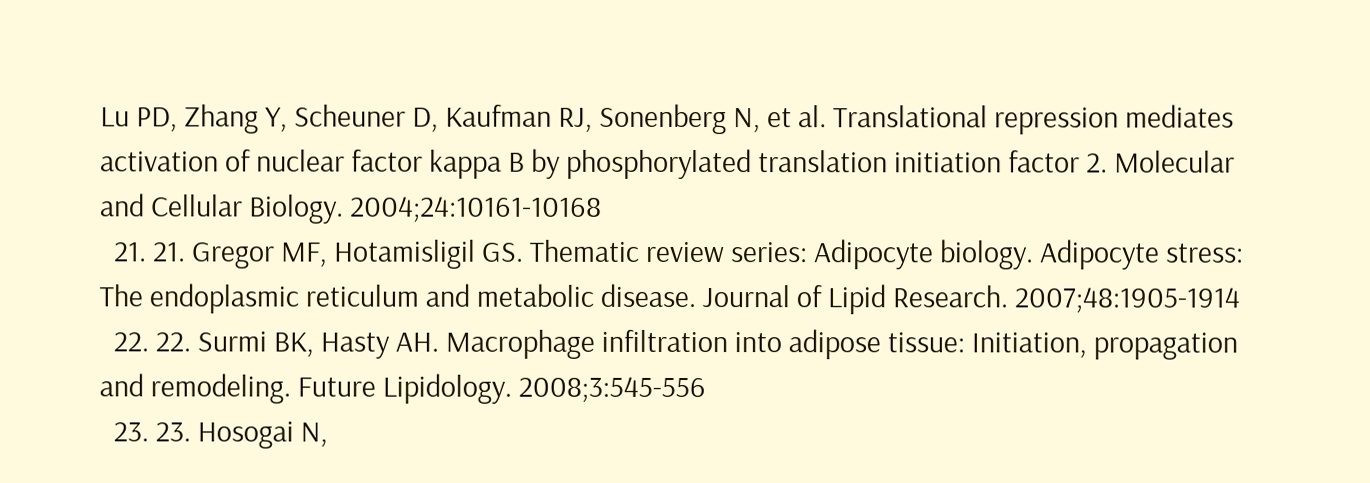Lu PD, Zhang Y, Scheuner D, Kaufman RJ, Sonenberg N, et al. Translational repression mediates activation of nuclear factor kappa B by phosphorylated translation initiation factor 2. Molecular and Cellular Biology. 2004;24:10161-10168
  21. 21. Gregor MF, Hotamisligil GS. Thematic review series: Adipocyte biology. Adipocyte stress: The endoplasmic reticulum and metabolic disease. Journal of Lipid Research. 2007;48:1905-1914
  22. 22. Surmi BK, Hasty AH. Macrophage infiltration into adipose tissue: Initiation, propagation and remodeling. Future Lipidology. 2008;3:545-556
  23. 23. Hosogai N,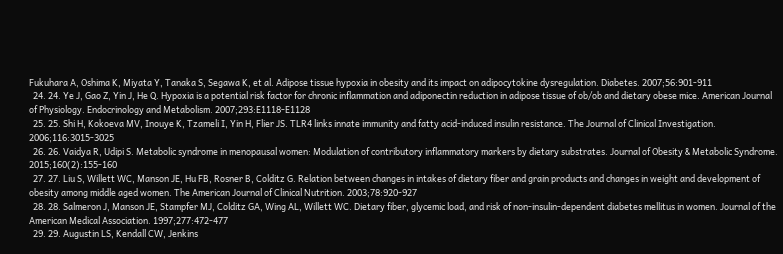Fukuhara A, Oshima K, Miyata Y, Tanaka S, Segawa K, et al. Adipose tissue hypoxia in obesity and its impact on adipocytokine dysregulation. Diabetes. 2007;56:901-911
  24. 24. Ye J, Gao Z, Yin J, He Q. Hypoxia is a potential risk factor for chronic inflammation and adiponectin reduction in adipose tissue of ob/ob and dietary obese mice. American Journal of Physiology. Endocrinology and Metabolism. 2007;293:E1118-E1128
  25. 25. Shi H, Kokoeva MV, Inouye K, Tzameli I, Yin H, Flier JS. TLR4 links innate immunity and fatty acid-induced insulin resistance. The Journal of Clinical Investigation. 2006;116:3015-3025
  26. 26. Vaidya R, Udipi S. Metabolic syndrome in menopausal women: Modulation of contributory inflammatory markers by dietary substrates. Journal of Obesity & Metabolic Syndrome. 2015;160(2):155-160
  27. 27. Liu S, Willett WC, Manson JE, Hu FB, Rosner B, Colditz G. Relation between changes in intakes of dietary fiber and grain products and changes in weight and development of obesity among middle aged women. The American Journal of Clinical Nutrition. 2003;78:920-927
  28. 28. Salmeron J, Manson JE, Stampfer MJ, Colditz GA, Wing AL, Willett WC. Dietary fiber, glycemic load, and risk of non-insulin-dependent diabetes mellitus in women. Journal of the American Medical Association. 1997;277:472-477
  29. 29. Augustin LS, Kendall CW, Jenkins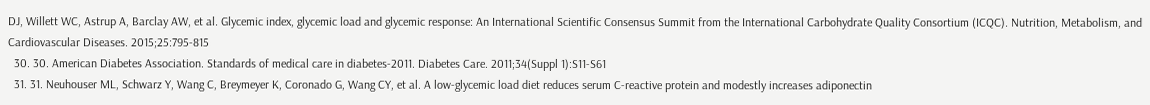DJ, Willett WC, Astrup A, Barclay AW, et al. Glycemic index, glycemic load and glycemic response: An International Scientific Consensus Summit from the International Carbohydrate Quality Consortium (ICQC). Nutrition, Metabolism, and Cardiovascular Diseases. 2015;25:795-815
  30. 30. American Diabetes Association. Standards of medical care in diabetes-2011. Diabetes Care. 2011;34(Suppl 1):S11-S61
  31. 31. Neuhouser ML, Schwarz Y, Wang C, Breymeyer K, Coronado G, Wang CY, et al. A low-glycemic load diet reduces serum C-reactive protein and modestly increases adiponectin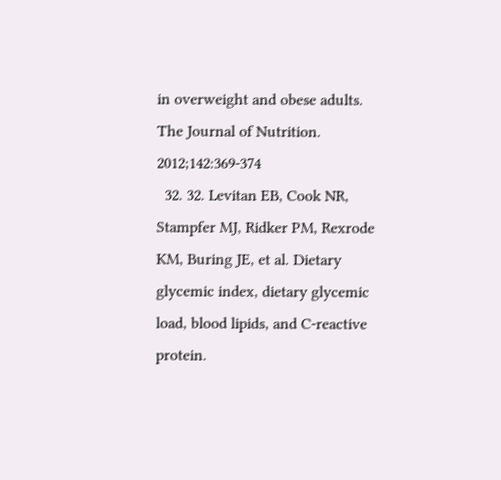in overweight and obese adults. The Journal of Nutrition. 2012;142:369-374
  32. 32. Levitan EB, Cook NR, Stampfer MJ, Ridker PM, Rexrode KM, Buring JE, et al. Dietary glycemic index, dietary glycemic load, blood lipids, and C-reactive protein.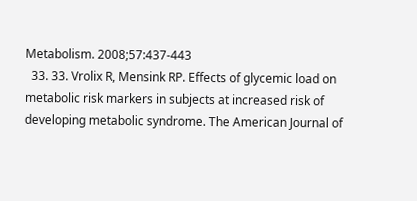Metabolism. 2008;57:437-443
  33. 33. Vrolix R, Mensink RP. Effects of glycemic load on metabolic risk markers in subjects at increased risk of developing metabolic syndrome. The American Journal of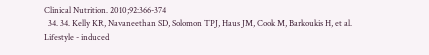Clinical Nutrition. 2010;92:366-374
  34. 34. Kelly KR, Navaneethan SD, Solomon TPJ, Haus JM, Cook M, Barkoukis H, et al. Lifestyle - induced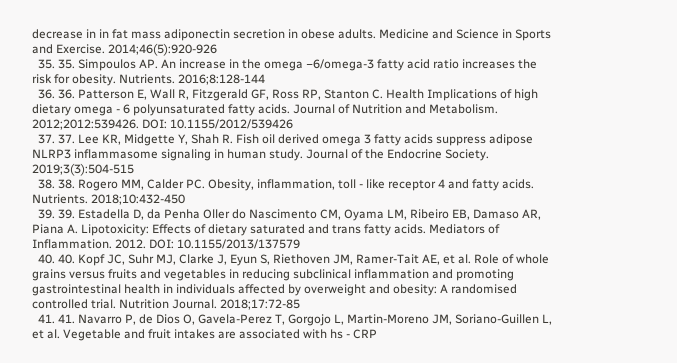decrease in in fat mass adiponectin secretion in obese adults. Medicine and Science in Sports and Exercise. 2014;46(5):920-926
  35. 35. Simpoulos AP. An increase in the omega −6/omega-3 fatty acid ratio increases the risk for obesity. Nutrients. 2016;8:128-144
  36. 36. Patterson E, Wall R, Fitzgerald GF, Ross RP, Stanton C. Health Implications of high dietary omega - 6 polyunsaturated fatty acids. Journal of Nutrition and Metabolism. 2012;2012:539426. DOI: 10.1155/2012/539426
  37. 37. Lee KR, Midgette Y, Shah R. Fish oil derived omega 3 fatty acids suppress adipose NLRP3 inflammasome signaling in human study. Journal of the Endocrine Society. 2019;3(3):504-515
  38. 38. Rogero MM, Calder PC. Obesity, inflammation, toll - like receptor 4 and fatty acids. Nutrients. 2018;10:432-450
  39. 39. Estadella D, da Penha Oller do Nascimento CM, Oyama LM, Ribeiro EB, Damaso AR, Piana A. Lipotoxicity: Effects of dietary saturated and trans fatty acids. Mediators of Inflammation. 2012. DOI: 10.1155/2013/137579
  40. 40. Kopf JC, Suhr MJ, Clarke J, Eyun S, Riethoven JM, Ramer-Tait AE, et al. Role of whole grains versus fruits and vegetables in reducing subclinical inflammation and promoting gastrointestinal health in individuals affected by overweight and obesity: A randomised controlled trial. Nutrition Journal. 2018;17:72-85
  41. 41. Navarro P, de Dios O, Gavela-Perez T, Gorgojo L, Martin-Moreno JM, Soriano-Guillen L, et al. Vegetable and fruit intakes are associated with hs - CRP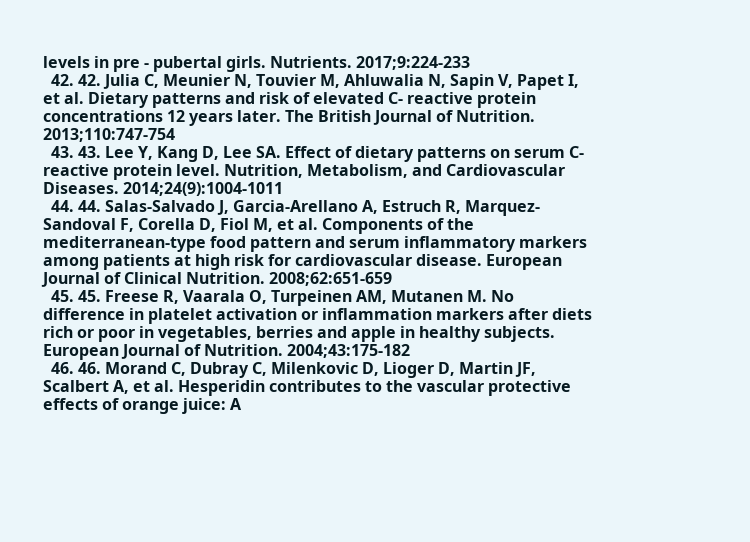levels in pre - pubertal girls. Nutrients. 2017;9:224-233
  42. 42. Julia C, Meunier N, Touvier M, Ahluwalia N, Sapin V, Papet I, et al. Dietary patterns and risk of elevated C- reactive protein concentrations 12 years later. The British Journal of Nutrition. 2013;110:747-754
  43. 43. Lee Y, Kang D, Lee SA. Effect of dietary patterns on serum C-reactive protein level. Nutrition, Metabolism, and Cardiovascular Diseases. 2014;24(9):1004-1011
  44. 44. Salas-Salvado J, Garcia-Arellano A, Estruch R, Marquez-Sandoval F, Corella D, Fiol M, et al. Components of the mediterranean-type food pattern and serum inflammatory markers among patients at high risk for cardiovascular disease. European Journal of Clinical Nutrition. 2008;62:651-659
  45. 45. Freese R, Vaarala O, Turpeinen AM, Mutanen M. No difference in platelet activation or inflammation markers after diets rich or poor in vegetables, berries and apple in healthy subjects. European Journal of Nutrition. 2004;43:175-182
  46. 46. Morand C, Dubray C, Milenkovic D, Lioger D, Martin JF, Scalbert A, et al. Hesperidin contributes to the vascular protective effects of orange juice: A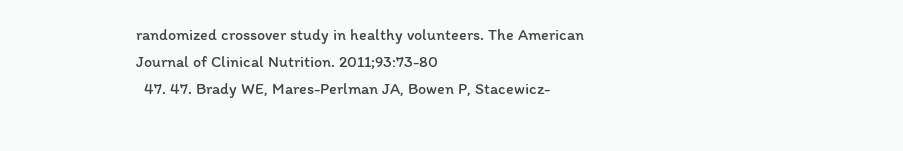randomized crossover study in healthy volunteers. The American Journal of Clinical Nutrition. 2011;93:73-80
  47. 47. Brady WE, Mares-Perlman JA, Bowen P, Stacewicz-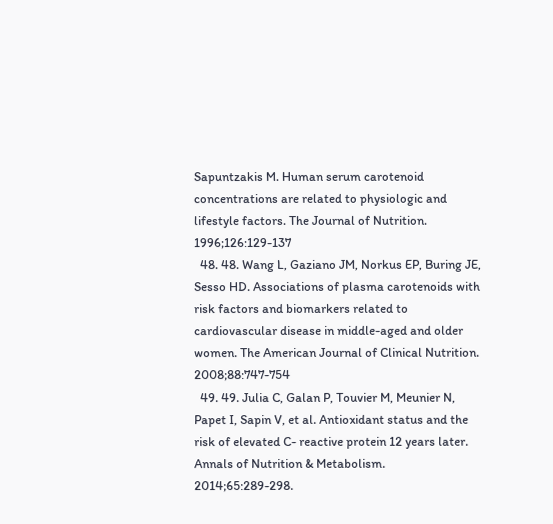Sapuntzakis M. Human serum carotenoid concentrations are related to physiologic and lifestyle factors. The Journal of Nutrition. 1996;126:129-137
  48. 48. Wang L, Gaziano JM, Norkus EP, Buring JE, Sesso HD. Associations of plasma carotenoids with risk factors and biomarkers related to cardiovascular disease in middle-aged and older women. The American Journal of Clinical Nutrition. 2008;88:747-754
  49. 49. Julia C, Galan P, Touvier M, Meunier N, Papet I, Sapin V, et al. Antioxidant status and the risk of elevated C- reactive protein 12 years later. Annals of Nutrition & Metabolism. 2014;65:289-298.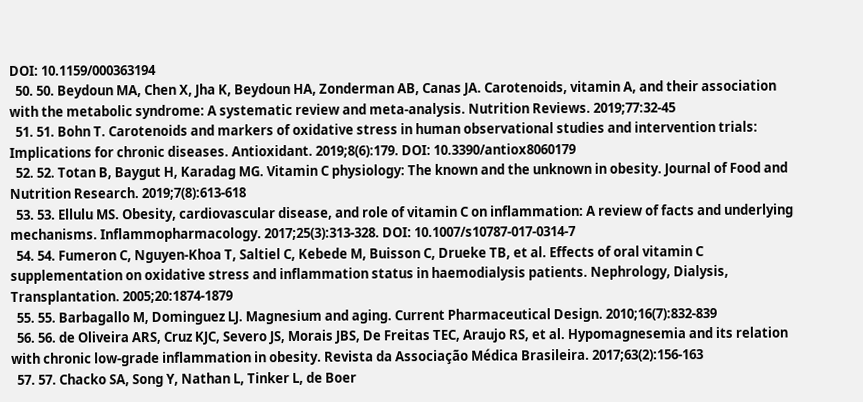DOI: 10.1159/000363194
  50. 50. Beydoun MA, Chen X, Jha K, Beydoun HA, Zonderman AB, Canas JA. Carotenoids, vitamin A, and their association with the metabolic syndrome: A systematic review and meta-analysis. Nutrition Reviews. 2019;77:32-45
  51. 51. Bohn T. Carotenoids and markers of oxidative stress in human observational studies and intervention trials: Implications for chronic diseases. Antioxidant. 2019;8(6):179. DOI: 10.3390/antiox8060179
  52. 52. Totan B, Baygut H, Karadag MG. Vitamin C physiology: The known and the unknown in obesity. Journal of Food and Nutrition Research. 2019;7(8):613-618
  53. 53. Ellulu MS. Obesity, cardiovascular disease, and role of vitamin C on inflammation: A review of facts and underlying mechanisms. Inflammopharmacology. 2017;25(3):313-328. DOI: 10.1007/s10787-017-0314-7
  54. 54. Fumeron C, Nguyen-Khoa T, Saltiel C, Kebede M, Buisson C, Drueke TB, et al. Effects of oral vitamin C supplementation on oxidative stress and inflammation status in haemodialysis patients. Nephrology, Dialysis, Transplantation. 2005;20:1874-1879
  55. 55. Barbagallo M, Dominguez LJ. Magnesium and aging. Current Pharmaceutical Design. 2010;16(7):832-839
  56. 56. de Oliveira ARS, Cruz KJC, Severo JS, Morais JBS, De Freitas TEC, Araujo RS, et al. Hypomagnesemia and its relation with chronic low-grade inflammation in obesity. Revista da Associação Médica Brasileira. 2017;63(2):156-163
  57. 57. Chacko SA, Song Y, Nathan L, Tinker L, de Boer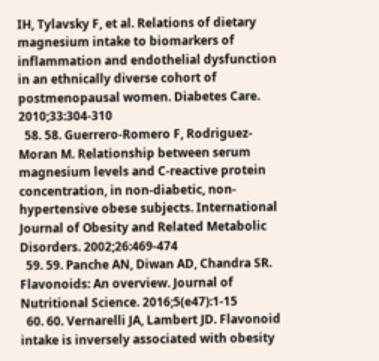IH, Tylavsky F, et al. Relations of dietary magnesium intake to biomarkers of inflammation and endothelial dysfunction in an ethnically diverse cohort of postmenopausal women. Diabetes Care. 2010;33:304-310
  58. 58. Guerrero-Romero F, Rodriguez-Moran M. Relationship between serum magnesium levels and C-reactive protein concentration, in non-diabetic, non-hypertensive obese subjects. International Journal of Obesity and Related Metabolic Disorders. 2002;26:469-474
  59. 59. Panche AN, Diwan AD, Chandra SR. Flavonoids: An overview. Journal of Nutritional Science. 2016;5(e47):1-15
  60. 60. Vernarelli JA, Lambert JD. Flavonoid intake is inversely associated with obesity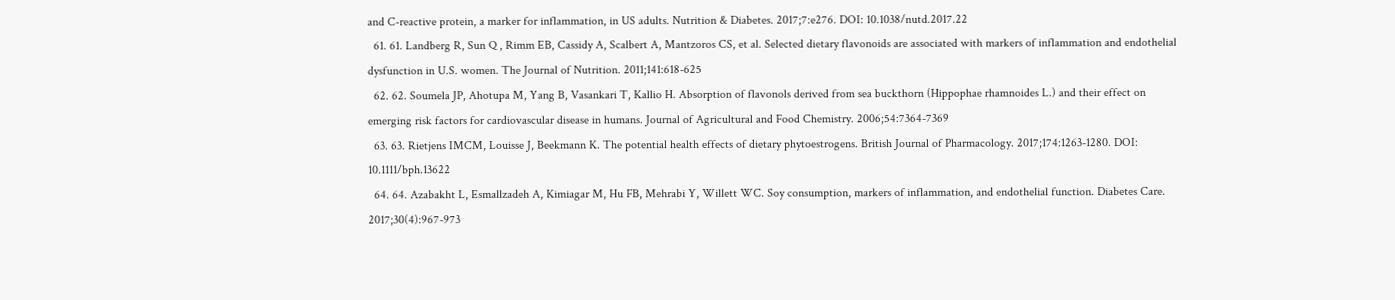and C-reactive protein, a marker for inflammation, in US adults. Nutrition & Diabetes. 2017;7:e276. DOI: 10.1038/nutd.2017.22
  61. 61. Landberg R, Sun Q , Rimm EB, Cassidy A, Scalbert A, Mantzoros CS, et al. Selected dietary flavonoids are associated with markers of inflammation and endothelial dysfunction in U.S. women. The Journal of Nutrition. 2011;141:618-625
  62. 62. Soumela JP, Ahotupa M, Yang B, Vasankari T, Kallio H. Absorption of flavonols derived from sea buckthorn (Hippophae rhamnoides L.) and their effect on emerging risk factors for cardiovascular disease in humans. Journal of Agricultural and Food Chemistry. 2006;54:7364-7369
  63. 63. Rietjens IMCM, Louisse J, Beekmann K. The potential health effects of dietary phytoestrogens. British Journal of Pharmacology. 2017;174:1263-1280. DOI: 10.1111/bph.13622
  64. 64. Azabakht L, Esmallzadeh A, Kimiagar M, Hu FB, Mehrabi Y, Willett WC. Soy consumption, markers of inflammation, and endothelial function. Diabetes Care. 2017;30(4):967-973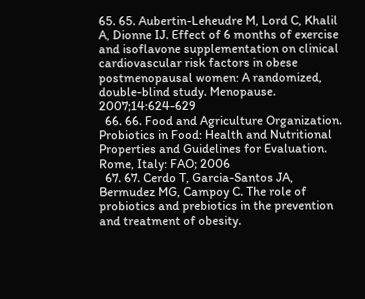65. 65. Aubertin-Leheudre M, Lord C, Khalil A, Dionne IJ. Effect of 6 months of exercise and isoflavone supplementation on clinical cardiovascular risk factors in obese postmenopausal women: A randomized, double-blind study. Menopause. 2007;14:624-629
  66. 66. Food and Agriculture Organization. Probiotics in Food: Health and Nutritional Properties and Guidelines for Evaluation. Rome, Italy: FAO; 2006
  67. 67. Cerdo T, Garcia-Santos JA, Bermudez MG, Campoy C. The role of probiotics and prebiotics in the prevention and treatment of obesity.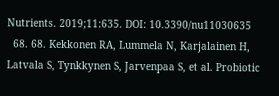Nutrients. 2019;11:635. DOI: 10.3390/nu11030635
  68. 68. Kekkonen RA, Lummela N, Karjalainen H, Latvala S, Tynkkynen S, Jarvenpaa S, et al. Probiotic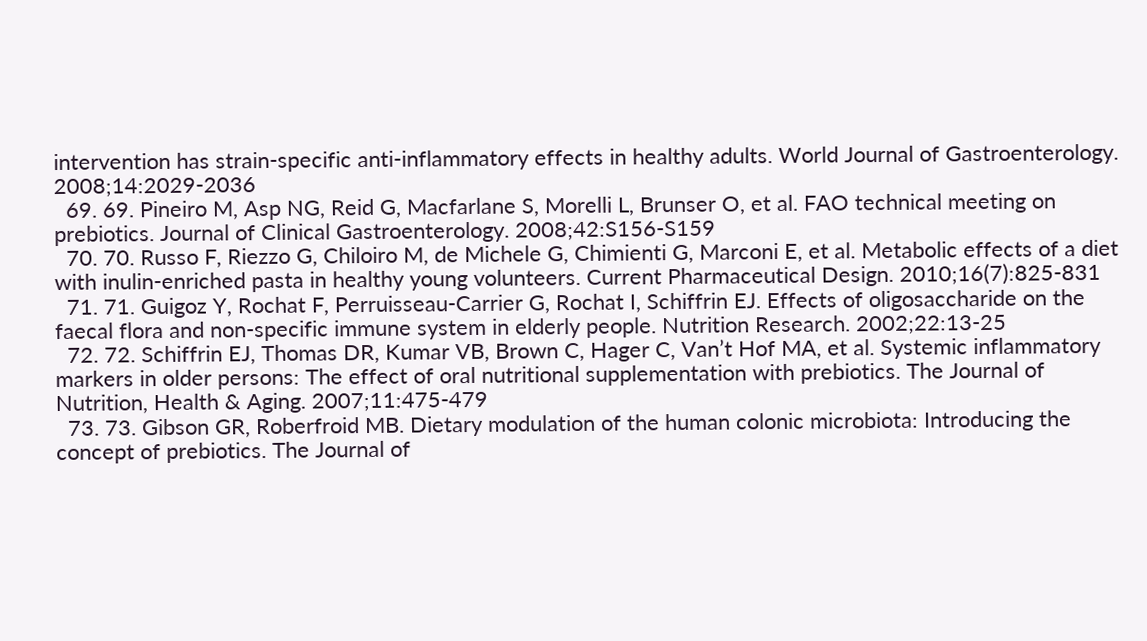intervention has strain-specific anti-inflammatory effects in healthy adults. World Journal of Gastroenterology. 2008;14:2029-2036
  69. 69. Pineiro M, Asp NG, Reid G, Macfarlane S, Morelli L, Brunser O, et al. FAO technical meeting on prebiotics. Journal of Clinical Gastroenterology. 2008;42:S156-S159
  70. 70. Russo F, Riezzo G, Chiloiro M, de Michele G, Chimienti G, Marconi E, et al. Metabolic effects of a diet with inulin-enriched pasta in healthy young volunteers. Current Pharmaceutical Design. 2010;16(7):825-831
  71. 71. Guigoz Y, Rochat F, Perruisseau-Carrier G, Rochat I, Schiffrin EJ. Effects of oligosaccharide on the faecal flora and non-specific immune system in elderly people. Nutrition Research. 2002;22:13-25
  72. 72. Schiffrin EJ, Thomas DR, Kumar VB, Brown C, Hager C, Van’t Hof MA, et al. Systemic inflammatory markers in older persons: The effect of oral nutritional supplementation with prebiotics. The Journal of Nutrition, Health & Aging. 2007;11:475-479
  73. 73. Gibson GR, Roberfroid MB. Dietary modulation of the human colonic microbiota: Introducing the concept of prebiotics. The Journal of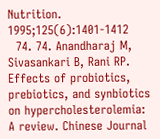Nutrition. 1995;125(6):1401-1412
  74. 74. Anandharaj M, Sivasankari B, Rani RP. Effects of probiotics, prebiotics, and synbiotics on hypercholesterolemia: A review. Chinese Journal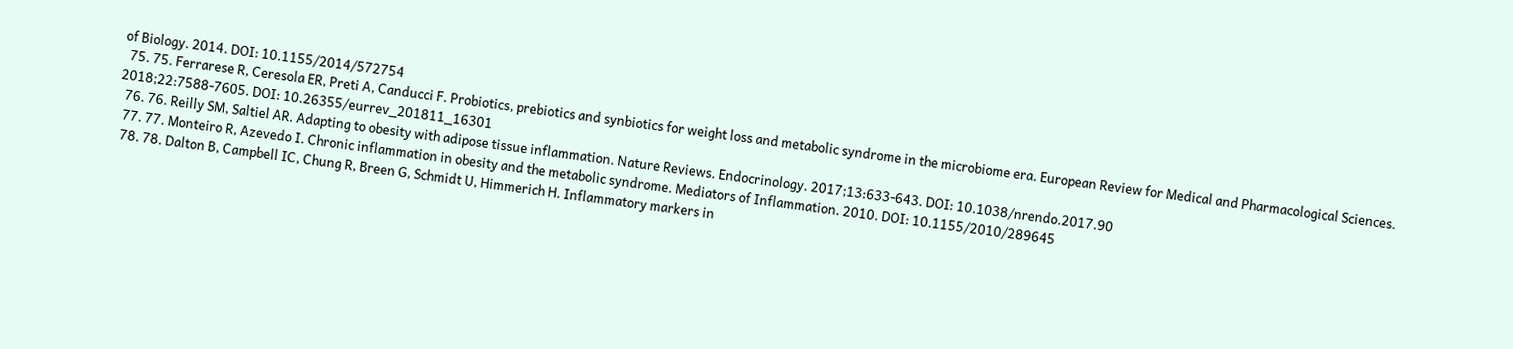of Biology. 2014. DOI: 10.1155/2014/572754
  75. 75. Ferrarese R, Ceresola ER, Preti A, Canducci F. Probiotics, prebiotics and synbiotics for weight loss and metabolic syndrome in the microbiome era. European Review for Medical and Pharmacological Sciences. 2018;22:7588-7605. DOI: 10.26355/eurrev_201811_16301
  76. 76. Reilly SM, Saltiel AR. Adapting to obesity with adipose tissue inflammation. Nature Reviews. Endocrinology. 2017;13:633-643. DOI: 10.1038/nrendo.2017.90
  77. 77. Monteiro R, Azevedo I. Chronic inflammation in obesity and the metabolic syndrome. Mediators of Inflammation. 2010. DOI: 10.1155/2010/289645
  78. 78. Dalton B, Campbell IC, Chung R, Breen G, Schmidt U, Himmerich H. Inflammatory markers in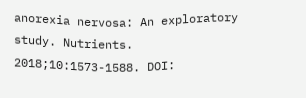anorexia nervosa: An exploratory study. Nutrients. 2018;10:1573-1588. DOI: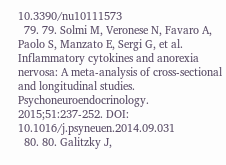10.3390/nu10111573
  79. 79. Solmi M, Veronese N, Favaro A, Paolo S, Manzato E, Sergi G, et al. Inflammatory cytokines and anorexia nervosa: A meta-analysis of cross-sectional and longitudinal studies. Psychoneuroendocrinology. 2015;51:237-252. DOI: 10.1016/j.psyneuen.2014.09.031
  80. 80. Galitzky J,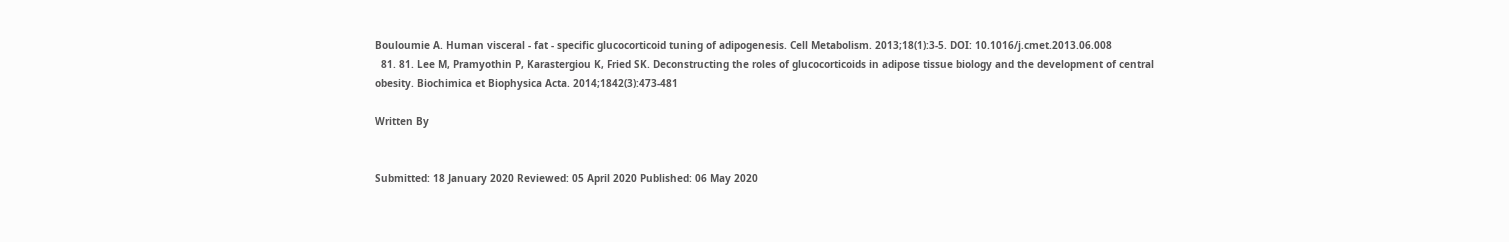Bouloumie A. Human visceral - fat - specific glucocorticoid tuning of adipogenesis. Cell Metabolism. 2013;18(1):3-5. DOI: 10.1016/j.cmet.2013.06.008
  81. 81. Lee M, Pramyothin P, Karastergiou K, Fried SK. Deconstructing the roles of glucocorticoids in adipose tissue biology and the development of central obesity. Biochimica et Biophysica Acta. 2014;1842(3):473-481

Written By


Submitted: 18 January 2020 Reviewed: 05 April 2020 Published: 06 May 2020